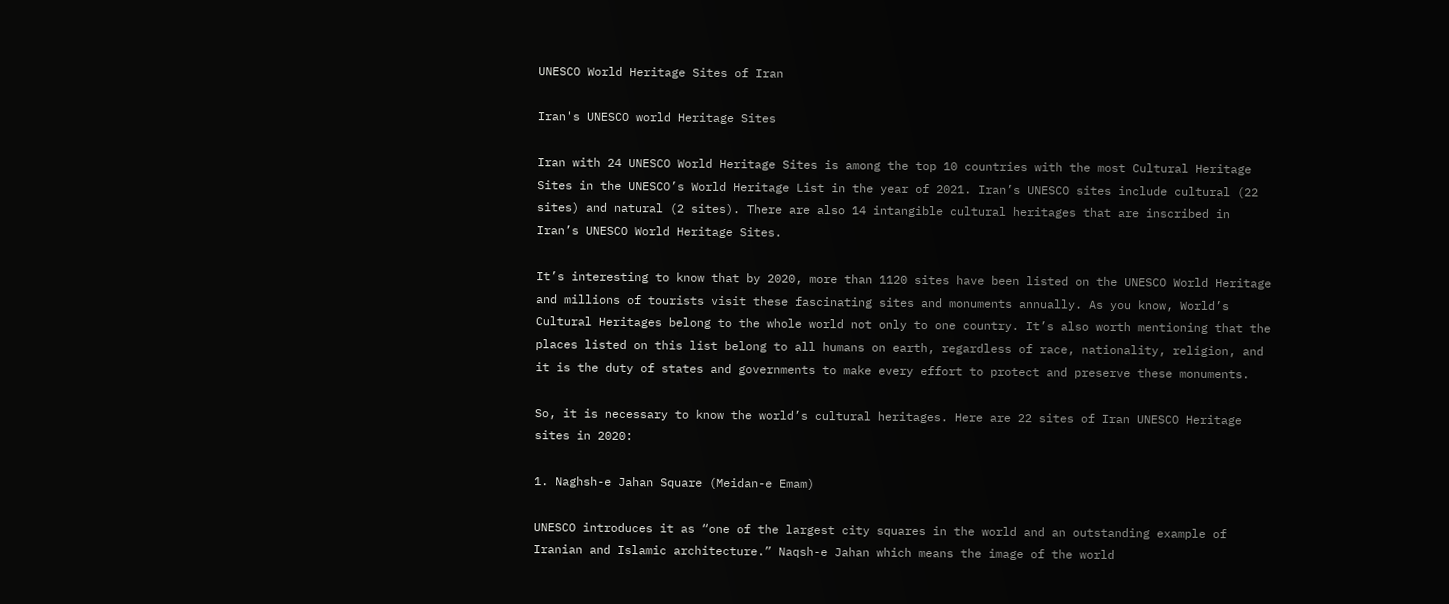UNESCO World Heritage Sites of Iran

Iran's UNESCO world Heritage Sites

Iran with 24 UNESCO World Heritage Sites is among the top 10 countries with the most Cultural Heritage Sites in the UNESCO’s World Heritage List in the year of 2021. Iran’s UNESCO sites include cultural (22 sites) and natural (2 sites). There are also 14 intangible cultural heritages that are inscribed in Iran’s UNESCO World Heritage Sites.

It’s interesting to know that by 2020, more than 1120 sites have been listed on the UNESCO World Heritage and millions of tourists visit these fascinating sites and monuments annually. As you know, World’s Cultural Heritages belong to the whole world not only to one country. It’s also worth mentioning that the places listed on this list belong to all humans on earth, regardless of race, nationality, religion, and it is the duty of states and governments to make every effort to protect and preserve these monuments.

So, it is necessary to know the world’s cultural heritages. Here are 22 sites of Iran UNESCO Heritage sites in 2020:

1. Naghsh-e Jahan Square (Meidan-e Emam)

UNESCO introduces it as “one of the largest city squares in the world and an outstanding example of Iranian and Islamic architecture.” Naqsh-e Jahan which means the image of the world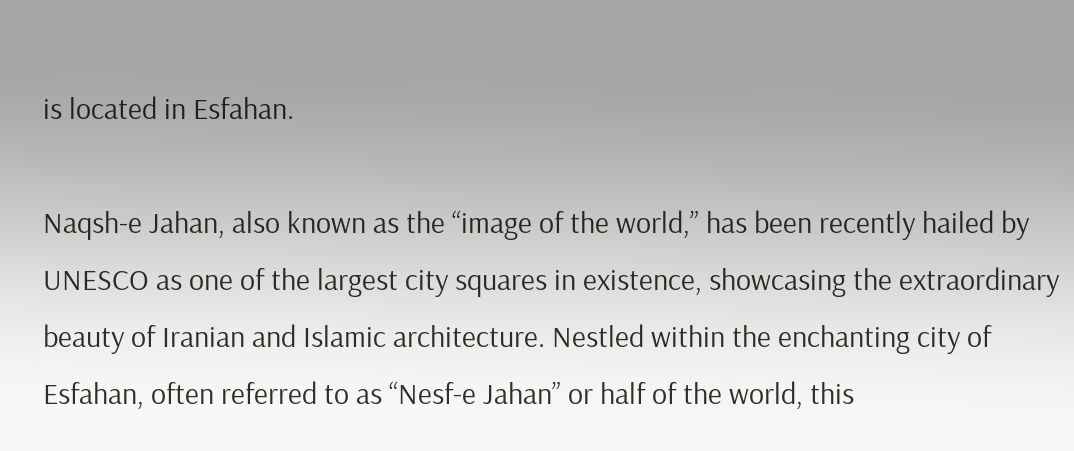is located in Esfahan.

Naqsh-e Jahan, also known as the “image of the world,” has been recently hailed by UNESCO as one of the largest city squares in existence, showcasing the extraordinary beauty of Iranian and Islamic architecture. Nestled within the enchanting city of Esfahan, often referred to as “Nesf-e Jahan” or half of the world, this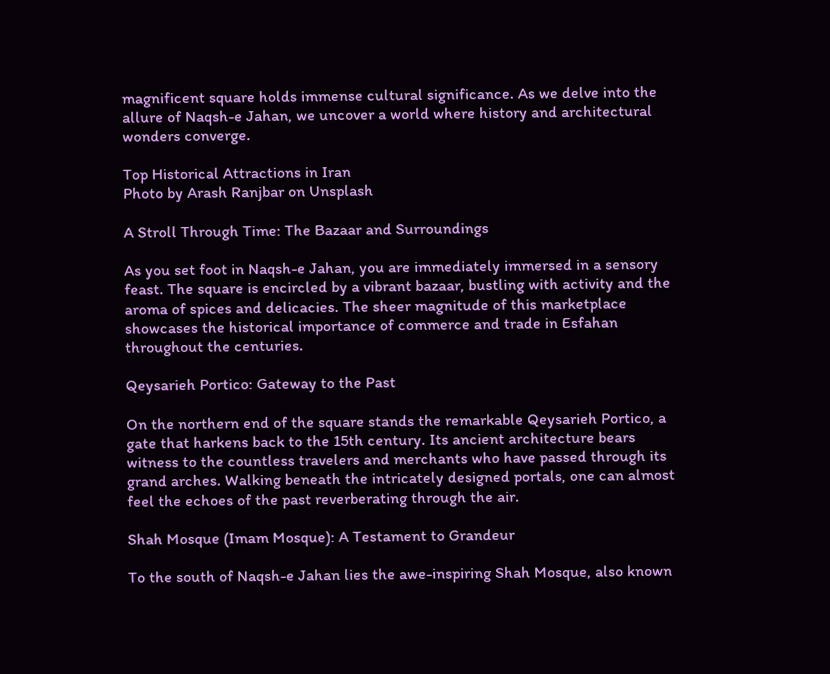magnificent square holds immense cultural significance. As we delve into the allure of Naqsh-e Jahan, we uncover a world where history and architectural wonders converge.

Top Historical Attractions in Iran
Photo by Arash Ranjbar on Unsplash

A Stroll Through Time: The Bazaar and Surroundings

As you set foot in Naqsh-e Jahan, you are immediately immersed in a sensory feast. The square is encircled by a vibrant bazaar, bustling with activity and the aroma of spices and delicacies. The sheer magnitude of this marketplace showcases the historical importance of commerce and trade in Esfahan throughout the centuries.

Qeysarieh Portico: Gateway to the Past

On the northern end of the square stands the remarkable Qeysarieh Portico, a gate that harkens back to the 15th century. Its ancient architecture bears witness to the countless travelers and merchants who have passed through its grand arches. Walking beneath the intricately designed portals, one can almost feel the echoes of the past reverberating through the air.

Shah Mosque (Imam Mosque): A Testament to Grandeur

To the south of Naqsh-e Jahan lies the awe-inspiring Shah Mosque, also known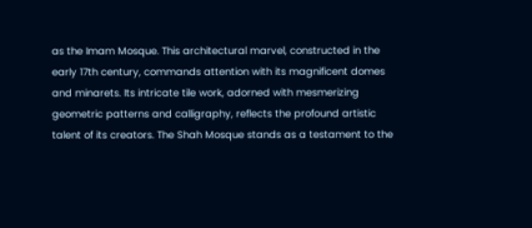as the Imam Mosque. This architectural marvel, constructed in the early 17th century, commands attention with its magnificent domes and minarets. Its intricate tile work, adorned with mesmerizing geometric patterns and calligraphy, reflects the profound artistic talent of its creators. The Shah Mosque stands as a testament to the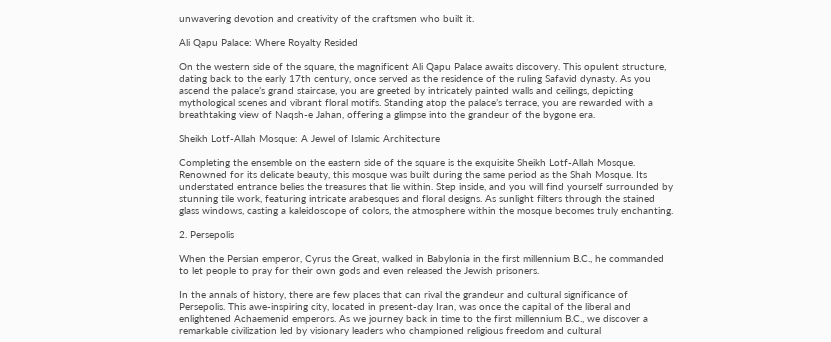unwavering devotion and creativity of the craftsmen who built it.

Ali Qapu Palace: Where Royalty Resided

On the western side of the square, the magnificent Ali Qapu Palace awaits discovery. This opulent structure, dating back to the early 17th century, once served as the residence of the ruling Safavid dynasty. As you ascend the palace’s grand staircase, you are greeted by intricately painted walls and ceilings, depicting mythological scenes and vibrant floral motifs. Standing atop the palace’s terrace, you are rewarded with a breathtaking view of Naqsh-e Jahan, offering a glimpse into the grandeur of the bygone era.

Sheikh Lotf-Allah Mosque: A Jewel of Islamic Architecture

Completing the ensemble on the eastern side of the square is the exquisite Sheikh Lotf-Allah Mosque. Renowned for its delicate beauty, this mosque was built during the same period as the Shah Mosque. Its understated entrance belies the treasures that lie within. Step inside, and you will find yourself surrounded by stunning tile work, featuring intricate arabesques and floral designs. As sunlight filters through the stained glass windows, casting a kaleidoscope of colors, the atmosphere within the mosque becomes truly enchanting.

2. Persepolis

When the Persian emperor, Cyrus the Great, walked in Babylonia in the first millennium B.C., he commanded to let people to pray for their own gods and even released the Jewish prisoners.

In the annals of history, there are few places that can rival the grandeur and cultural significance of Persepolis. This awe-inspiring city, located in present-day Iran, was once the capital of the liberal and enlightened Achaemenid emperors. As we journey back in time to the first millennium B.C., we discover a remarkable civilization led by visionary leaders who championed religious freedom and cultural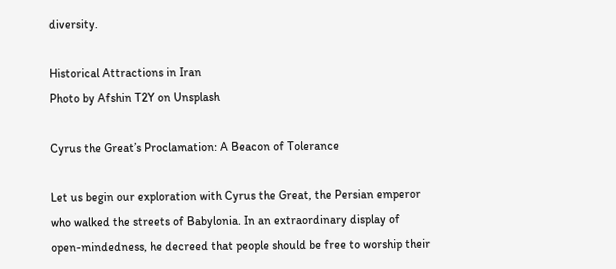diversity.

Historical Attractions in Iran
Photo by Afshin T2Y on Unsplash

Cyrus the Great’s Proclamation: A Beacon of Tolerance

Let us begin our exploration with Cyrus the Great, the Persian emperor who walked the streets of Babylonia. In an extraordinary display of open-mindedness, he decreed that people should be free to worship their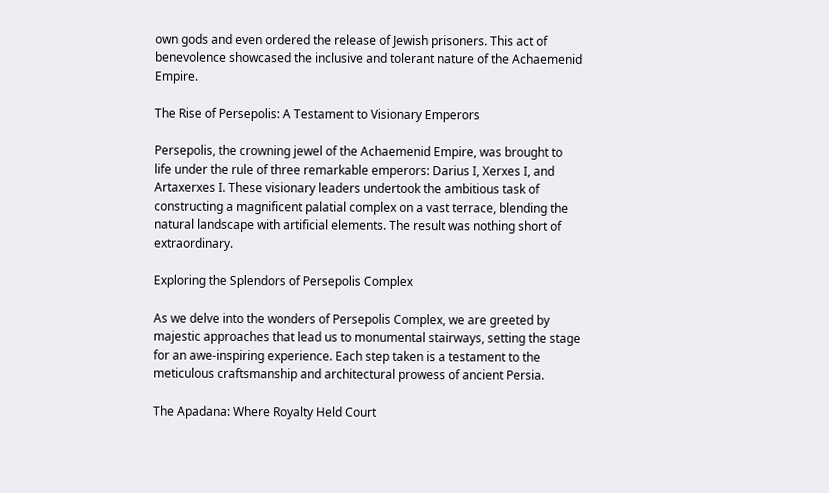own gods and even ordered the release of Jewish prisoners. This act of benevolence showcased the inclusive and tolerant nature of the Achaemenid Empire.

The Rise of Persepolis: A Testament to Visionary Emperors

Persepolis, the crowning jewel of the Achaemenid Empire, was brought to life under the rule of three remarkable emperors: Darius I, Xerxes I, and Artaxerxes I. These visionary leaders undertook the ambitious task of constructing a magnificent palatial complex on a vast terrace, blending the natural landscape with artificial elements. The result was nothing short of extraordinary.

Exploring the Splendors of Persepolis Complex

As we delve into the wonders of Persepolis Complex, we are greeted by majestic approaches that lead us to monumental stairways, setting the stage for an awe-inspiring experience. Each step taken is a testament to the meticulous craftsmanship and architectural prowess of ancient Persia.

The Apadana: Where Royalty Held Court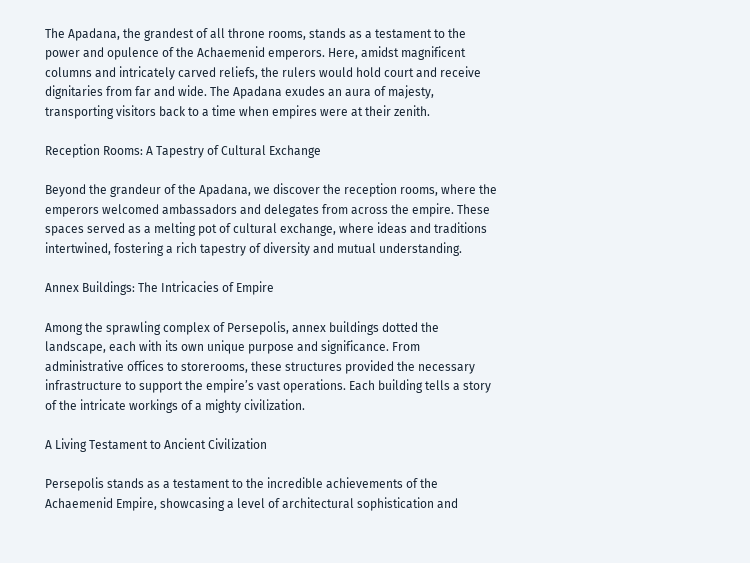The Apadana, the grandest of all throne rooms, stands as a testament to the power and opulence of the Achaemenid emperors. Here, amidst magnificent columns and intricately carved reliefs, the rulers would hold court and receive dignitaries from far and wide. The Apadana exudes an aura of majesty, transporting visitors back to a time when empires were at their zenith.

Reception Rooms: A Tapestry of Cultural Exchange

Beyond the grandeur of the Apadana, we discover the reception rooms, where the emperors welcomed ambassadors and delegates from across the empire. These spaces served as a melting pot of cultural exchange, where ideas and traditions intertwined, fostering a rich tapestry of diversity and mutual understanding.

Annex Buildings: The Intricacies of Empire

Among the sprawling complex of Persepolis, annex buildings dotted the landscape, each with its own unique purpose and significance. From administrative offices to storerooms, these structures provided the necessary infrastructure to support the empire’s vast operations. Each building tells a story of the intricate workings of a mighty civilization.

A Living Testament to Ancient Civilization

Persepolis stands as a testament to the incredible achievements of the Achaemenid Empire, showcasing a level of architectural sophistication and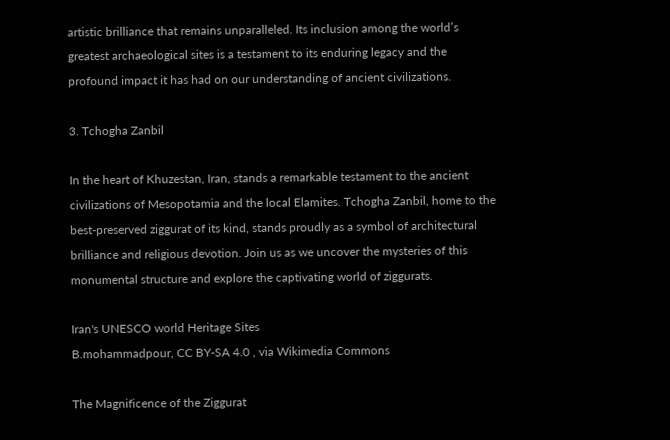artistic brilliance that remains unparalleled. Its inclusion among the world’s greatest archaeological sites is a testament to its enduring legacy and the profound impact it has had on our understanding of ancient civilizations.

3. Tchogha Zanbil

In the heart of Khuzestan, Iran, stands a remarkable testament to the ancient civilizations of Mesopotamia and the local Elamites. Tchogha Zanbil, home to the best-preserved ziggurat of its kind, stands proudly as a symbol of architectural brilliance and religious devotion. Join us as we uncover the mysteries of this monumental structure and explore the captivating world of ziggurats.

Iran's UNESCO world Heritage Sites
B.mohammadpour, CC BY-SA 4.0 , via Wikimedia Commons

The Magnificence of the Ziggurat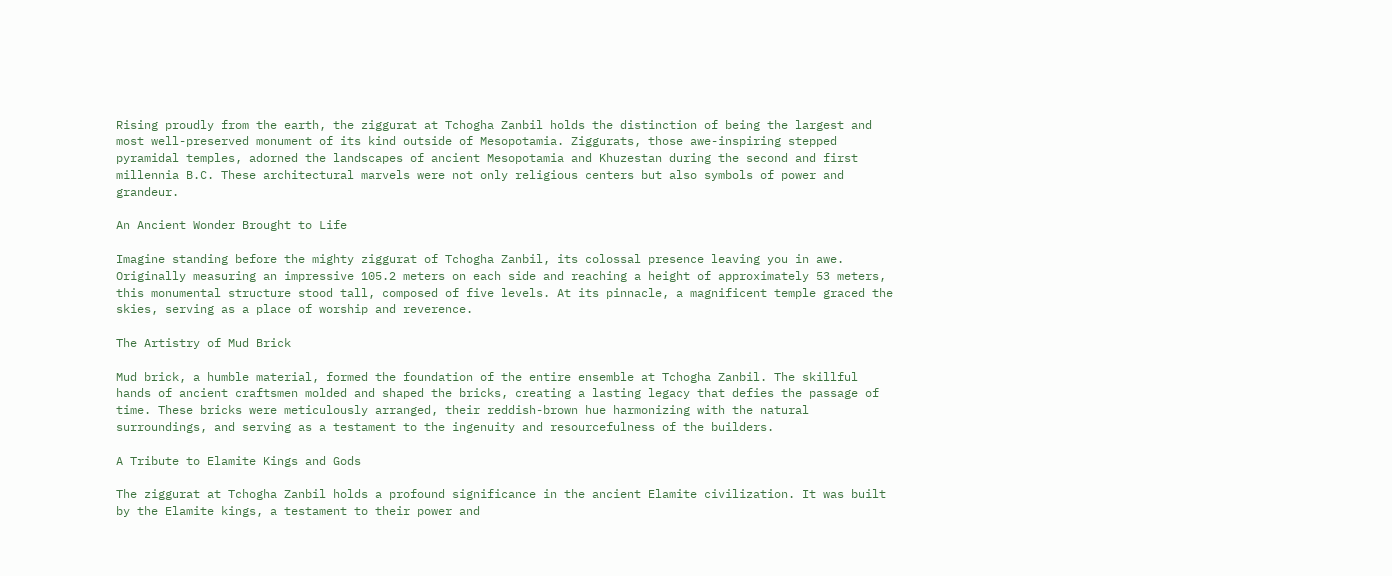Rising proudly from the earth, the ziggurat at Tchogha Zanbil holds the distinction of being the largest and most well-preserved monument of its kind outside of Mesopotamia. Ziggurats, those awe-inspiring stepped pyramidal temples, adorned the landscapes of ancient Mesopotamia and Khuzestan during the second and first millennia B.C. These architectural marvels were not only religious centers but also symbols of power and grandeur.

An Ancient Wonder Brought to Life

Imagine standing before the mighty ziggurat of Tchogha Zanbil, its colossal presence leaving you in awe. Originally measuring an impressive 105.2 meters on each side and reaching a height of approximately 53 meters, this monumental structure stood tall, composed of five levels. At its pinnacle, a magnificent temple graced the skies, serving as a place of worship and reverence.

The Artistry of Mud Brick

Mud brick, a humble material, formed the foundation of the entire ensemble at Tchogha Zanbil. The skillful hands of ancient craftsmen molded and shaped the bricks, creating a lasting legacy that defies the passage of time. These bricks were meticulously arranged, their reddish-brown hue harmonizing with the natural surroundings, and serving as a testament to the ingenuity and resourcefulness of the builders.

A Tribute to Elamite Kings and Gods

The ziggurat at Tchogha Zanbil holds a profound significance in the ancient Elamite civilization. It was built by the Elamite kings, a testament to their power and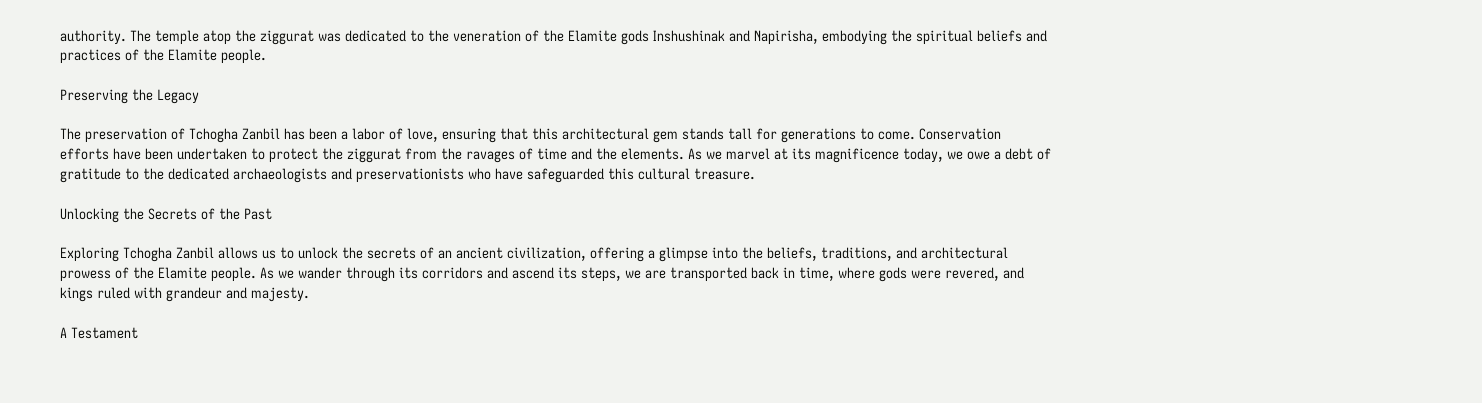authority. The temple atop the ziggurat was dedicated to the veneration of the Elamite gods Inshushinak and Napirisha, embodying the spiritual beliefs and practices of the Elamite people.

Preserving the Legacy

The preservation of Tchogha Zanbil has been a labor of love, ensuring that this architectural gem stands tall for generations to come. Conservation efforts have been undertaken to protect the ziggurat from the ravages of time and the elements. As we marvel at its magnificence today, we owe a debt of gratitude to the dedicated archaeologists and preservationists who have safeguarded this cultural treasure.

Unlocking the Secrets of the Past

Exploring Tchogha Zanbil allows us to unlock the secrets of an ancient civilization, offering a glimpse into the beliefs, traditions, and architectural prowess of the Elamite people. As we wander through its corridors and ascend its steps, we are transported back in time, where gods were revered, and kings ruled with grandeur and majesty.

A Testament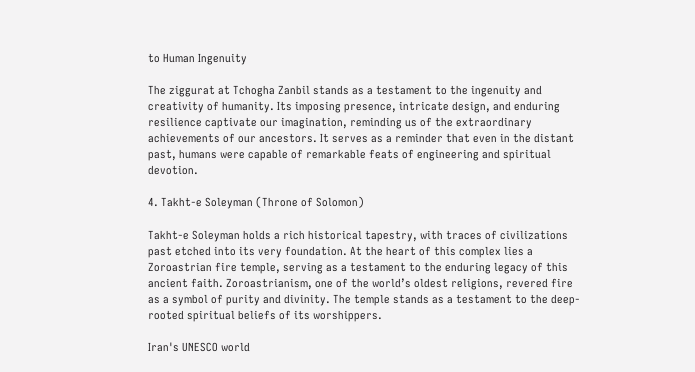to Human Ingenuity

The ziggurat at Tchogha Zanbil stands as a testament to the ingenuity and creativity of humanity. Its imposing presence, intricate design, and enduring resilience captivate our imagination, reminding us of the extraordinary achievements of our ancestors. It serves as a reminder that even in the distant past, humans were capable of remarkable feats of engineering and spiritual devotion.

4. Takht-e Soleyman (Throne of Solomon)

Takht-e Soleyman holds a rich historical tapestry, with traces of civilizations past etched into its very foundation. At the heart of this complex lies a Zoroastrian fire temple, serving as a testament to the enduring legacy of this ancient faith. Zoroastrianism, one of the world’s oldest religions, revered fire as a symbol of purity and divinity. The temple stands as a testament to the deep-rooted spiritual beliefs of its worshippers.

Iran's UNESCO world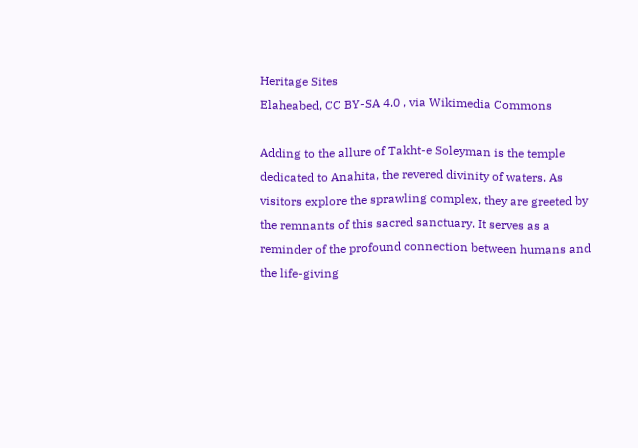Heritage Sites
Elaheabed, CC BY-SA 4.0 , via Wikimedia Commons

Adding to the allure of Takht-e Soleyman is the temple dedicated to Anahita, the revered divinity of waters. As visitors explore the sprawling complex, they are greeted by the remnants of this sacred sanctuary. It serves as a reminder of the profound connection between humans and the life-giving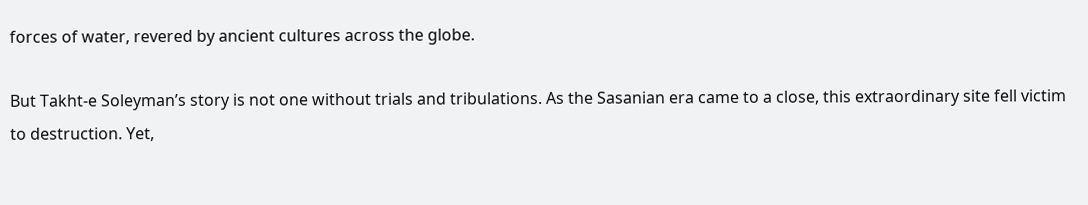forces of water, revered by ancient cultures across the globe.

But Takht-e Soleyman’s story is not one without trials and tribulations. As the Sasanian era came to a close, this extraordinary site fell victim to destruction. Yet,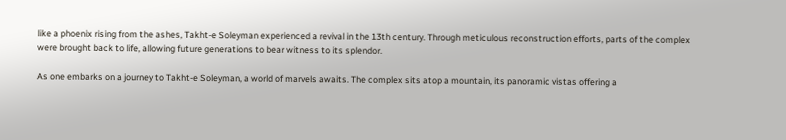like a phoenix rising from the ashes, Takht-e Soleyman experienced a revival in the 13th century. Through meticulous reconstruction efforts, parts of the complex were brought back to life, allowing future generations to bear witness to its splendor.

As one embarks on a journey to Takht-e Soleyman, a world of marvels awaits. The complex sits atop a mountain, its panoramic vistas offering a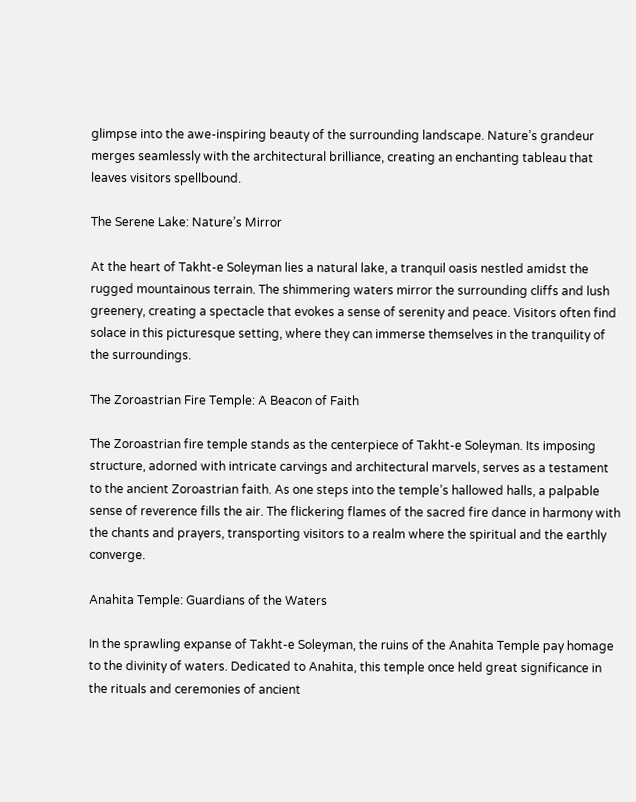glimpse into the awe-inspiring beauty of the surrounding landscape. Nature’s grandeur merges seamlessly with the architectural brilliance, creating an enchanting tableau that leaves visitors spellbound.

The Serene Lake: Nature’s Mirror

At the heart of Takht-e Soleyman lies a natural lake, a tranquil oasis nestled amidst the rugged mountainous terrain. The shimmering waters mirror the surrounding cliffs and lush greenery, creating a spectacle that evokes a sense of serenity and peace. Visitors often find solace in this picturesque setting, where they can immerse themselves in the tranquility of the surroundings.

The Zoroastrian Fire Temple: A Beacon of Faith

The Zoroastrian fire temple stands as the centerpiece of Takht-e Soleyman. Its imposing structure, adorned with intricate carvings and architectural marvels, serves as a testament to the ancient Zoroastrian faith. As one steps into the temple’s hallowed halls, a palpable sense of reverence fills the air. The flickering flames of the sacred fire dance in harmony with the chants and prayers, transporting visitors to a realm where the spiritual and the earthly converge.

Anahita Temple: Guardians of the Waters

In the sprawling expanse of Takht-e Soleyman, the ruins of the Anahita Temple pay homage to the divinity of waters. Dedicated to Anahita, this temple once held great significance in the rituals and ceremonies of ancient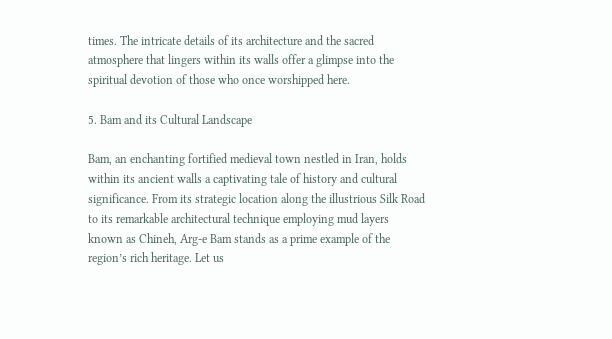times. The intricate details of its architecture and the sacred atmosphere that lingers within its walls offer a glimpse into the spiritual devotion of those who once worshipped here.

5. Bam and its Cultural Landscape

Bam, an enchanting fortified medieval town nestled in Iran, holds within its ancient walls a captivating tale of history and cultural significance. From its strategic location along the illustrious Silk Road to its remarkable architectural technique employing mud layers known as Chineh, Arg-e Bam stands as a prime example of the region’s rich heritage. Let us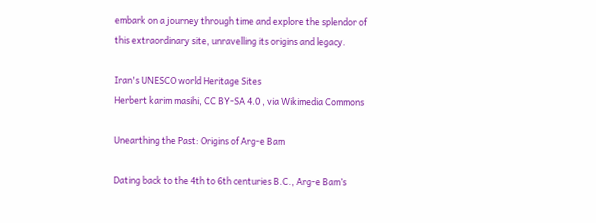embark on a journey through time and explore the splendor of this extraordinary site, unravelling its origins and legacy.

Iran's UNESCO world Heritage Sites
Herbert karim masihi, CC BY-SA 4.0 , via Wikimedia Commons

Unearthing the Past: Origins of Arg-e Bam

Dating back to the 4th to 6th centuries B.C., Arg-e Bam’s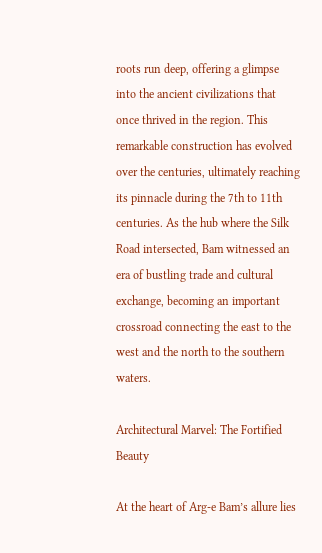roots run deep, offering a glimpse into the ancient civilizations that once thrived in the region. This remarkable construction has evolved over the centuries, ultimately reaching its pinnacle during the 7th to 11th centuries. As the hub where the Silk Road intersected, Bam witnessed an era of bustling trade and cultural exchange, becoming an important crossroad connecting the east to the west and the north to the southern waters.

Architectural Marvel: The Fortified Beauty

At the heart of Arg-e Bam’s allure lies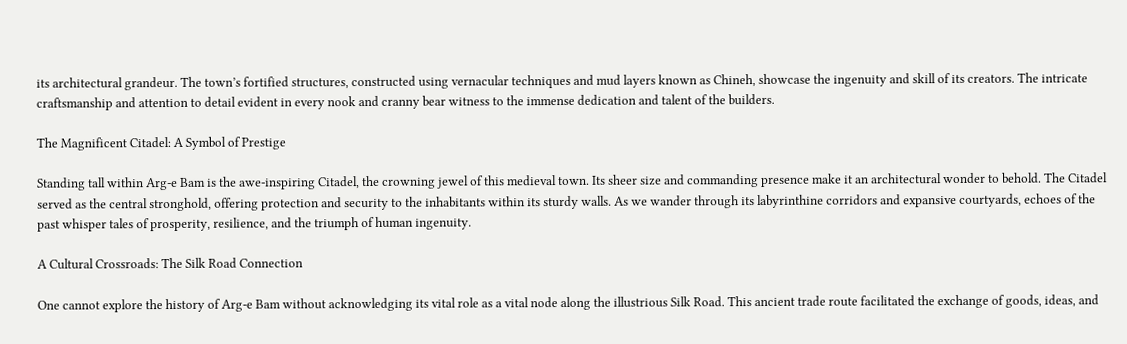its architectural grandeur. The town’s fortified structures, constructed using vernacular techniques and mud layers known as Chineh, showcase the ingenuity and skill of its creators. The intricate craftsmanship and attention to detail evident in every nook and cranny bear witness to the immense dedication and talent of the builders.

The Magnificent Citadel: A Symbol of Prestige

Standing tall within Arg-e Bam is the awe-inspiring Citadel, the crowning jewel of this medieval town. Its sheer size and commanding presence make it an architectural wonder to behold. The Citadel served as the central stronghold, offering protection and security to the inhabitants within its sturdy walls. As we wander through its labyrinthine corridors and expansive courtyards, echoes of the past whisper tales of prosperity, resilience, and the triumph of human ingenuity.

A Cultural Crossroads: The Silk Road Connection

One cannot explore the history of Arg-e Bam without acknowledging its vital role as a vital node along the illustrious Silk Road. This ancient trade route facilitated the exchange of goods, ideas, and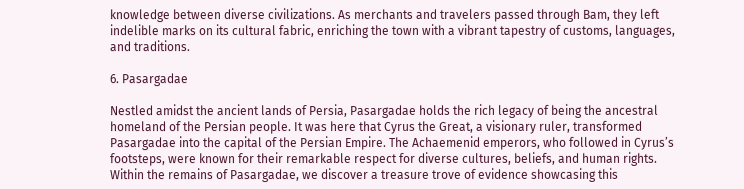knowledge between diverse civilizations. As merchants and travelers passed through Bam, they left indelible marks on its cultural fabric, enriching the town with a vibrant tapestry of customs, languages, and traditions.

6. Pasargadae

Nestled amidst the ancient lands of Persia, Pasargadae holds the rich legacy of being the ancestral homeland of the Persian people. It was here that Cyrus the Great, a visionary ruler, transformed Pasargadae into the capital of the Persian Empire. The Achaemenid emperors, who followed in Cyrus’s footsteps, were known for their remarkable respect for diverse cultures, beliefs, and human rights. Within the remains of Pasargadae, we discover a treasure trove of evidence showcasing this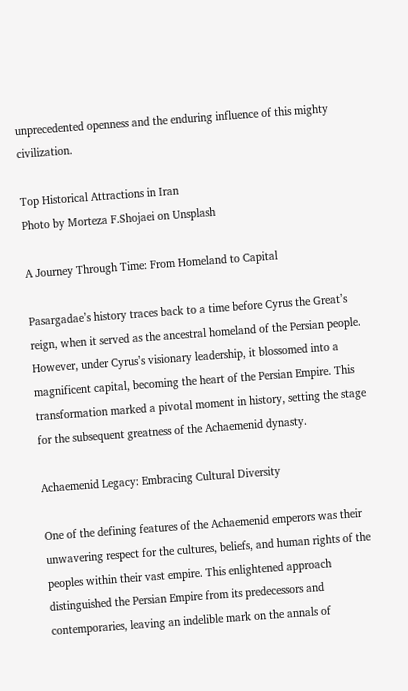unprecedented openness and the enduring influence of this mighty civilization.

Top Historical Attractions in Iran
Photo by Morteza F.Shojaei on Unsplash

A Journey Through Time: From Homeland to Capital

Pasargadae’s history traces back to a time before Cyrus the Great’s reign, when it served as the ancestral homeland of the Persian people. However, under Cyrus’s visionary leadership, it blossomed into a magnificent capital, becoming the heart of the Persian Empire. This transformation marked a pivotal moment in history, setting the stage for the subsequent greatness of the Achaemenid dynasty.

Achaemenid Legacy: Embracing Cultural Diversity

One of the defining features of the Achaemenid emperors was their unwavering respect for the cultures, beliefs, and human rights of the peoples within their vast empire. This enlightened approach distinguished the Persian Empire from its predecessors and contemporaries, leaving an indelible mark on the annals of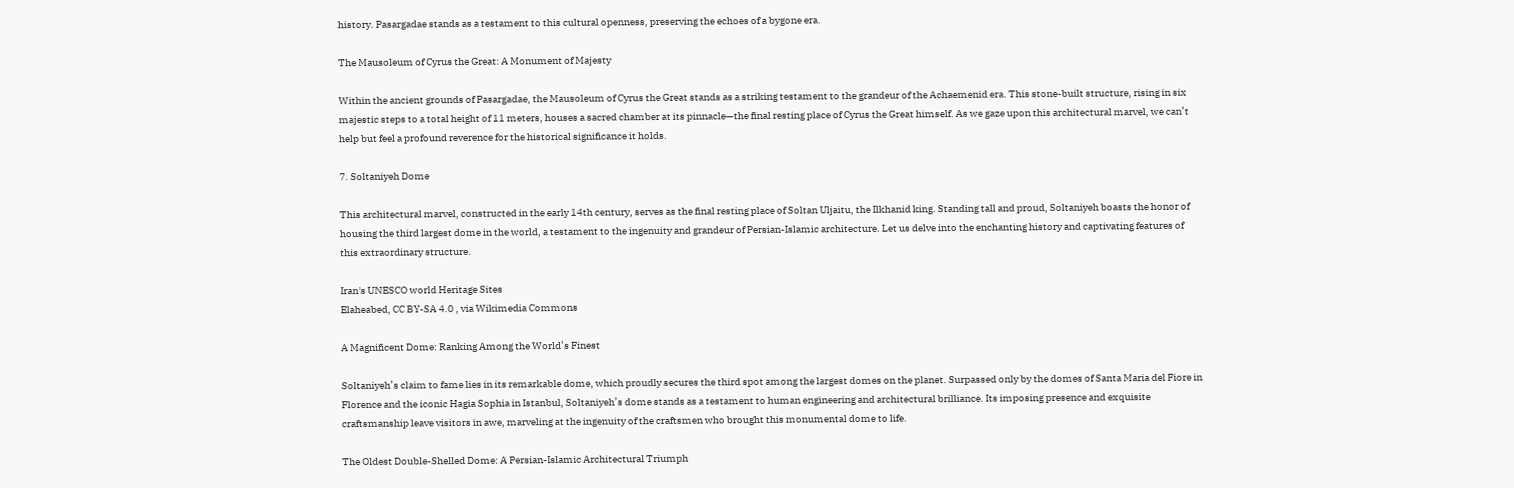history. Pasargadae stands as a testament to this cultural openness, preserving the echoes of a bygone era.

The Mausoleum of Cyrus the Great: A Monument of Majesty

Within the ancient grounds of Pasargadae, the Mausoleum of Cyrus the Great stands as a striking testament to the grandeur of the Achaemenid era. This stone-built structure, rising in six majestic steps to a total height of 11 meters, houses a sacred chamber at its pinnacle—the final resting place of Cyrus the Great himself. As we gaze upon this architectural marvel, we can’t help but feel a profound reverence for the historical significance it holds.

7. Soltaniyeh Dome

This architectural marvel, constructed in the early 14th century, serves as the final resting place of Soltan Uljaitu, the Ilkhanid king. Standing tall and proud, Soltaniyeh boasts the honor of housing the third largest dome in the world, a testament to the ingenuity and grandeur of Persian-Islamic architecture. Let us delve into the enchanting history and captivating features of this extraordinary structure.

Iran's UNESCO world Heritage Sites
Elaheabed, CC BY-SA 4.0 , via Wikimedia Commons

A Magnificent Dome: Ranking Among the World’s Finest

Soltaniyeh’s claim to fame lies in its remarkable dome, which proudly secures the third spot among the largest domes on the planet. Surpassed only by the domes of Santa Maria del Fiore in Florence and the iconic Hagia Sophia in Istanbul, Soltaniyeh’s dome stands as a testament to human engineering and architectural brilliance. Its imposing presence and exquisite craftsmanship leave visitors in awe, marveling at the ingenuity of the craftsmen who brought this monumental dome to life.

The Oldest Double-Shelled Dome: A Persian-Islamic Architectural Triumph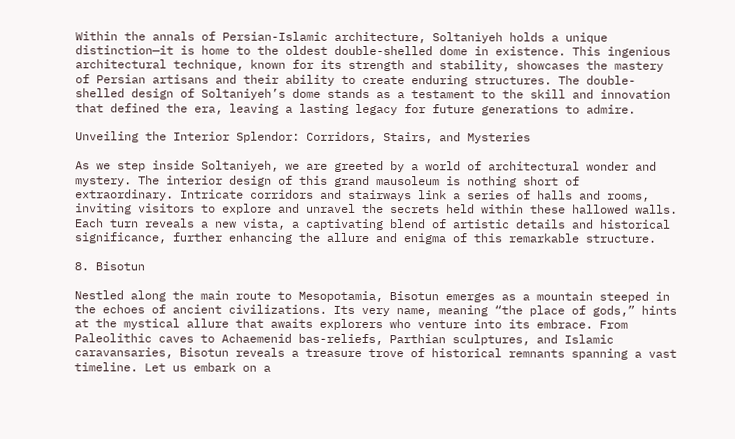Within the annals of Persian-Islamic architecture, Soltaniyeh holds a unique distinction—it is home to the oldest double-shelled dome in existence. This ingenious architectural technique, known for its strength and stability, showcases the mastery of Persian artisans and their ability to create enduring structures. The double-shelled design of Soltaniyeh’s dome stands as a testament to the skill and innovation that defined the era, leaving a lasting legacy for future generations to admire.

Unveiling the Interior Splendor: Corridors, Stairs, and Mysteries

As we step inside Soltaniyeh, we are greeted by a world of architectural wonder and mystery. The interior design of this grand mausoleum is nothing short of extraordinary. Intricate corridors and stairways link a series of halls and rooms, inviting visitors to explore and unravel the secrets held within these hallowed walls. Each turn reveals a new vista, a captivating blend of artistic details and historical significance, further enhancing the allure and enigma of this remarkable structure.

8. Bisotun

Nestled along the main route to Mesopotamia, Bisotun emerges as a mountain steeped in the echoes of ancient civilizations. Its very name, meaning “the place of gods,” hints at the mystical allure that awaits explorers who venture into its embrace. From Paleolithic caves to Achaemenid bas-reliefs, Parthian sculptures, and Islamic caravansaries, Bisotun reveals a treasure trove of historical remnants spanning a vast timeline. Let us embark on a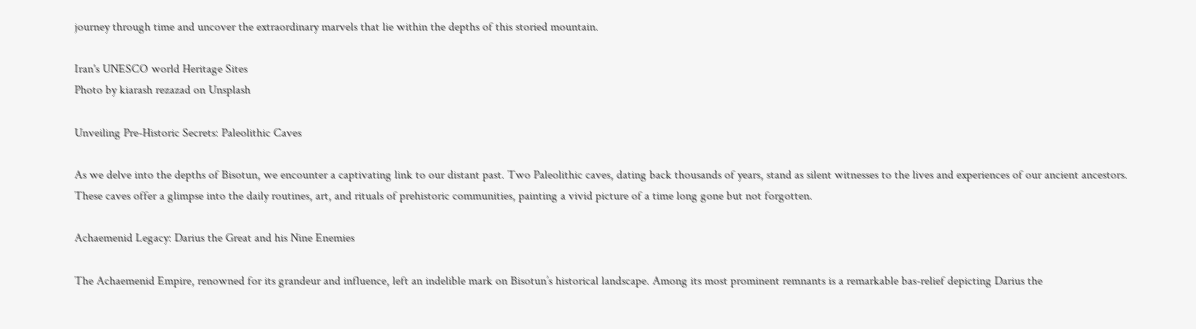journey through time and uncover the extraordinary marvels that lie within the depths of this storied mountain.

Iran's UNESCO world Heritage Sites
Photo by kiarash rezazad on Unsplash

Unveiling Pre-Historic Secrets: Paleolithic Caves

As we delve into the depths of Bisotun, we encounter a captivating link to our distant past. Two Paleolithic caves, dating back thousands of years, stand as silent witnesses to the lives and experiences of our ancient ancestors. These caves offer a glimpse into the daily routines, art, and rituals of prehistoric communities, painting a vivid picture of a time long gone but not forgotten.

Achaemenid Legacy: Darius the Great and his Nine Enemies

The Achaemenid Empire, renowned for its grandeur and influence, left an indelible mark on Bisotun’s historical landscape. Among its most prominent remnants is a remarkable bas-relief depicting Darius the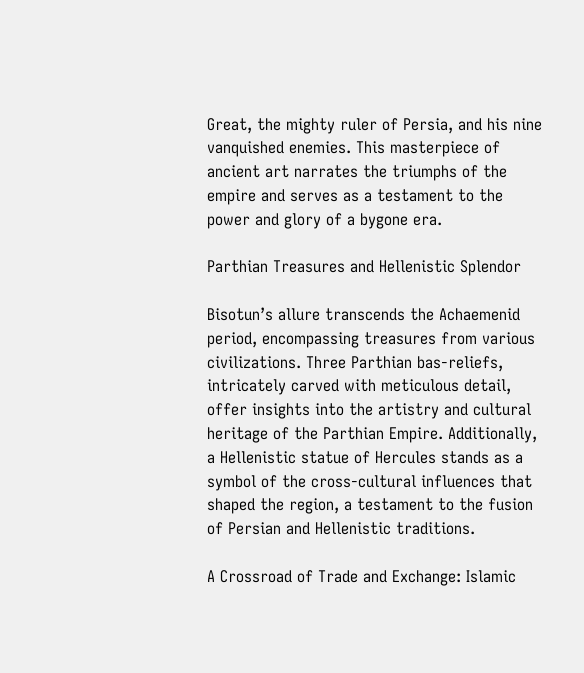Great, the mighty ruler of Persia, and his nine vanquished enemies. This masterpiece of ancient art narrates the triumphs of the empire and serves as a testament to the power and glory of a bygone era.

Parthian Treasures and Hellenistic Splendor

Bisotun’s allure transcends the Achaemenid period, encompassing treasures from various civilizations. Three Parthian bas-reliefs, intricately carved with meticulous detail, offer insights into the artistry and cultural heritage of the Parthian Empire. Additionally, a Hellenistic statue of Hercules stands as a symbol of the cross-cultural influences that shaped the region, a testament to the fusion of Persian and Hellenistic traditions.

A Crossroad of Trade and Exchange: Islamic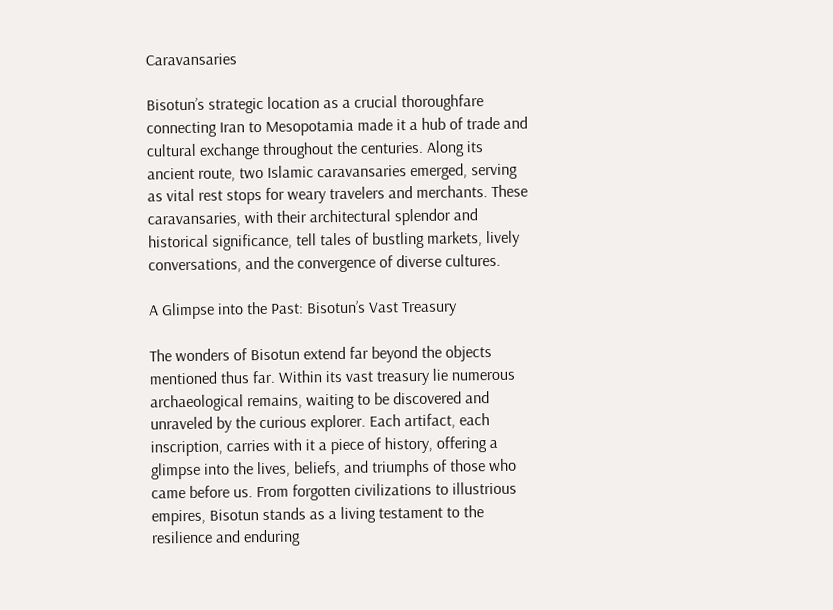Caravansaries

Bisotun’s strategic location as a crucial thoroughfare connecting Iran to Mesopotamia made it a hub of trade and cultural exchange throughout the centuries. Along its ancient route, two Islamic caravansaries emerged, serving as vital rest stops for weary travelers and merchants. These caravansaries, with their architectural splendor and historical significance, tell tales of bustling markets, lively conversations, and the convergence of diverse cultures.

A Glimpse into the Past: Bisotun’s Vast Treasury

The wonders of Bisotun extend far beyond the objects mentioned thus far. Within its vast treasury lie numerous archaeological remains, waiting to be discovered and unraveled by the curious explorer. Each artifact, each inscription, carries with it a piece of history, offering a glimpse into the lives, beliefs, and triumphs of those who came before us. From forgotten civilizations to illustrious empires, Bisotun stands as a living testament to the resilience and enduring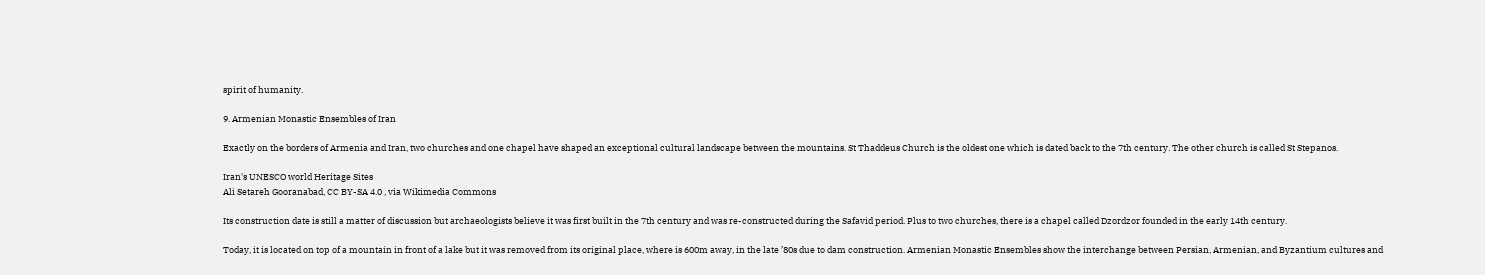spirit of humanity.

9. Armenian Monastic Ensembles of Iran

Exactly on the borders of Armenia and Iran, two churches and one chapel have shaped an exceptional cultural landscape between the mountains. St Thaddeus Church is the oldest one which is dated back to the 7th century. The other church is called St Stepanos.

Iran's UNESCO world Heritage Sites
Ali Setareh Gooranabad, CC BY-SA 4.0 , via Wikimedia Commons

Its construction date is still a matter of discussion but archaeologists believe it was first built in the 7th century and was re-constructed during the Safavid period. Plus to two churches, there is a chapel called Dzordzor founded in the early 14th century.

Today, it is located on top of a mountain in front of a lake but it was removed from its original place, where is 600m away, in the late ’80s due to dam construction. Armenian Monastic Ensembles show the interchange between Persian, Armenian, and Byzantium cultures and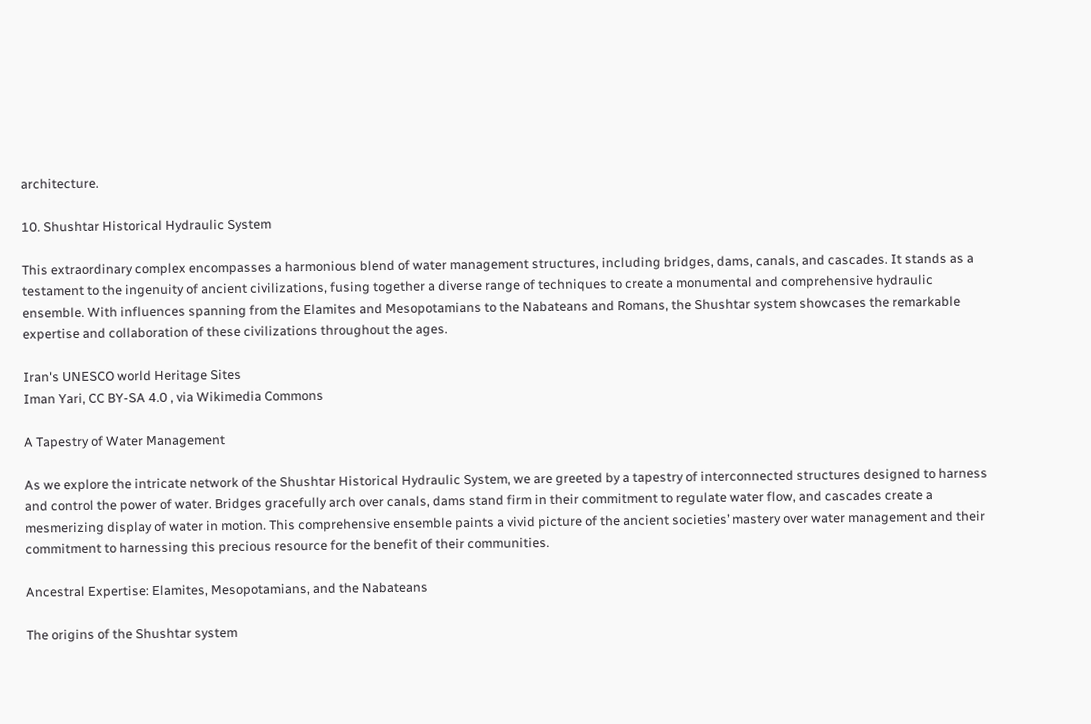architecture.

10. Shushtar Historical Hydraulic System

This extraordinary complex encompasses a harmonious blend of water management structures, including bridges, dams, canals, and cascades. It stands as a testament to the ingenuity of ancient civilizations, fusing together a diverse range of techniques to create a monumental and comprehensive hydraulic ensemble. With influences spanning from the Elamites and Mesopotamians to the Nabateans and Romans, the Shushtar system showcases the remarkable expertise and collaboration of these civilizations throughout the ages.

Iran's UNESCO world Heritage Sites
Iman Yari, CC BY-SA 4.0 , via Wikimedia Commons

A Tapestry of Water Management

As we explore the intricate network of the Shushtar Historical Hydraulic System, we are greeted by a tapestry of interconnected structures designed to harness and control the power of water. Bridges gracefully arch over canals, dams stand firm in their commitment to regulate water flow, and cascades create a mesmerizing display of water in motion. This comprehensive ensemble paints a vivid picture of the ancient societies’ mastery over water management and their commitment to harnessing this precious resource for the benefit of their communities.

Ancestral Expertise: Elamites, Mesopotamians, and the Nabateans

The origins of the Shushtar system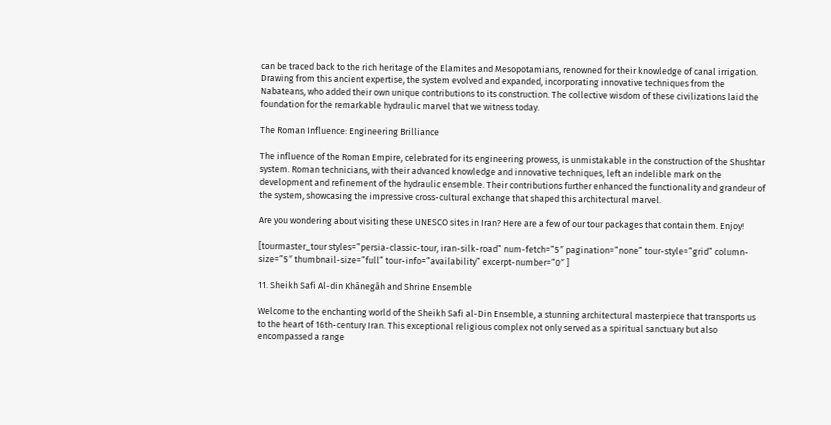can be traced back to the rich heritage of the Elamites and Mesopotamians, renowned for their knowledge of canal irrigation. Drawing from this ancient expertise, the system evolved and expanded, incorporating innovative techniques from the Nabateans, who added their own unique contributions to its construction. The collective wisdom of these civilizations laid the foundation for the remarkable hydraulic marvel that we witness today.

The Roman Influence: Engineering Brilliance

The influence of the Roman Empire, celebrated for its engineering prowess, is unmistakable in the construction of the Shushtar system. Roman technicians, with their advanced knowledge and innovative techniques, left an indelible mark on the development and refinement of the hydraulic ensemble. Their contributions further enhanced the functionality and grandeur of the system, showcasing the impressive cross-cultural exchange that shaped this architectural marvel.

Are you wondering about visiting these UNESCO sites in Iran? Here are a few of our tour packages that contain them. Enjoy!

[tourmaster_tour styles=”persia-classic-tour, iran-silk-road” num-fetch=”5″ pagination=”none” tour-style=”grid” column-size=”5″ thumbnail-size=”full” tour-info=”availability” excerpt-number=”0″ ]

11. Sheikh Safi Al-din Khānegāh and Shrine Ensemble

Welcome to the enchanting world of the Sheikh Safi al-Din Ensemble, a stunning architectural masterpiece that transports us to the heart of 16th-century Iran. This exceptional religious complex not only served as a spiritual sanctuary but also encompassed a range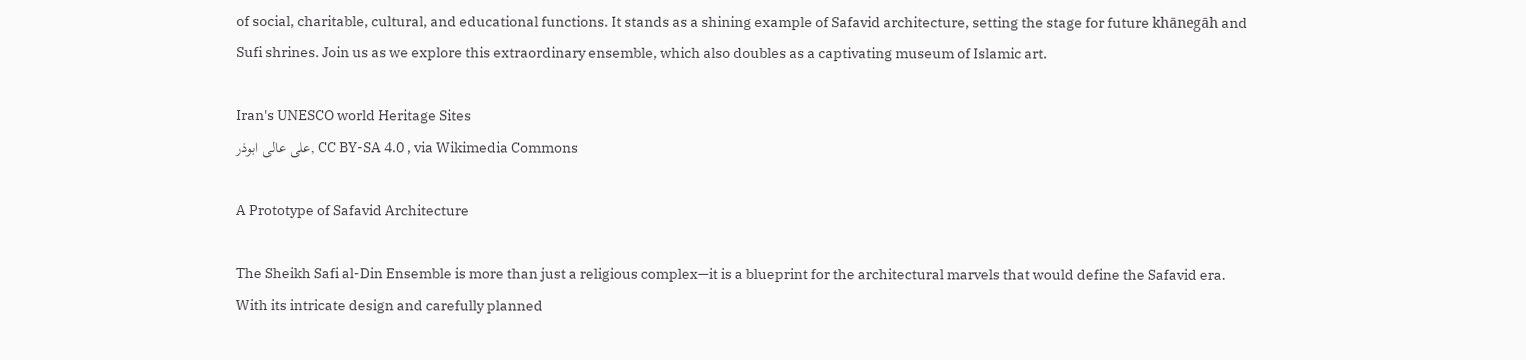of social, charitable, cultural, and educational functions. It stands as a shining example of Safavid architecture, setting the stage for future khānegāh and Sufi shrines. Join us as we explore this extraordinary ensemble, which also doubles as a captivating museum of Islamic art.

Iran's UNESCO world Heritage Sites
علی عالی ابوذر, CC BY-SA 4.0 , via Wikimedia Commons

A Prototype of Safavid Architecture

The Sheikh Safi al-Din Ensemble is more than just a religious complex—it is a blueprint for the architectural marvels that would define the Safavid era. With its intricate design and carefully planned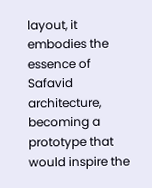layout, it embodies the essence of Safavid architecture, becoming a prototype that would inspire the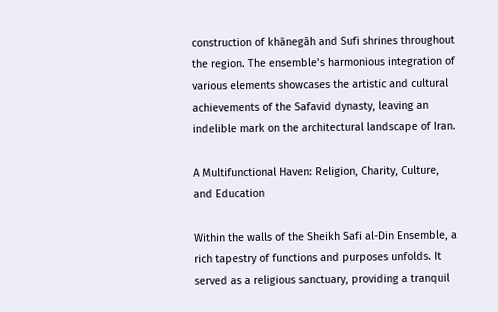construction of khānegāh and Sufi shrines throughout the region. The ensemble’s harmonious integration of various elements showcases the artistic and cultural achievements of the Safavid dynasty, leaving an indelible mark on the architectural landscape of Iran.

A Multifunctional Haven: Religion, Charity, Culture, and Education

Within the walls of the Sheikh Safi al-Din Ensemble, a rich tapestry of functions and purposes unfolds. It served as a religious sanctuary, providing a tranquil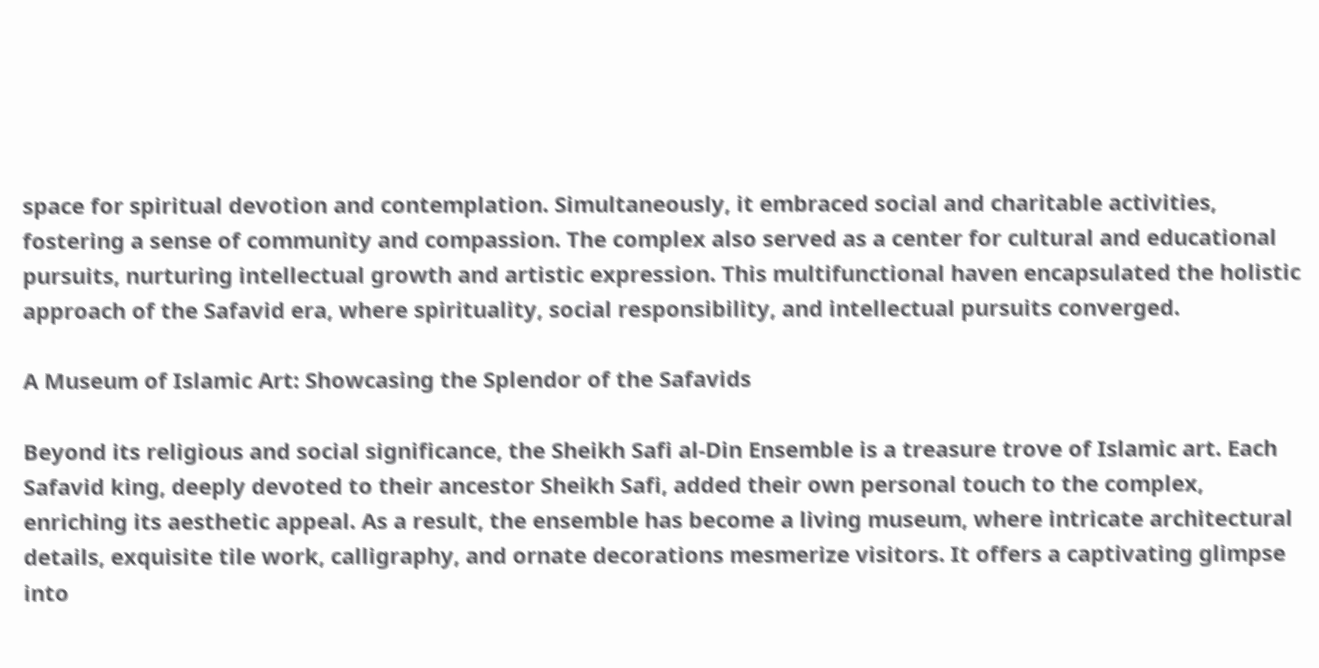space for spiritual devotion and contemplation. Simultaneously, it embraced social and charitable activities, fostering a sense of community and compassion. The complex also served as a center for cultural and educational pursuits, nurturing intellectual growth and artistic expression. This multifunctional haven encapsulated the holistic approach of the Safavid era, where spirituality, social responsibility, and intellectual pursuits converged.

A Museum of Islamic Art: Showcasing the Splendor of the Safavids

Beyond its religious and social significance, the Sheikh Safi al-Din Ensemble is a treasure trove of Islamic art. Each Safavid king, deeply devoted to their ancestor Sheikh Safi, added their own personal touch to the complex, enriching its aesthetic appeal. As a result, the ensemble has become a living museum, where intricate architectural details, exquisite tile work, calligraphy, and ornate decorations mesmerize visitors. It offers a captivating glimpse into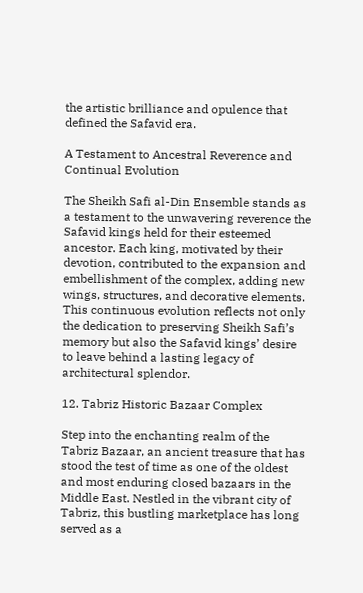the artistic brilliance and opulence that defined the Safavid era.

A Testament to Ancestral Reverence and Continual Evolution

The Sheikh Safi al-Din Ensemble stands as a testament to the unwavering reverence the Safavid kings held for their esteemed ancestor. Each king, motivated by their devotion, contributed to the expansion and embellishment of the complex, adding new wings, structures, and decorative elements. This continuous evolution reflects not only the dedication to preserving Sheikh Safi’s memory but also the Safavid kings’ desire to leave behind a lasting legacy of architectural splendor.

12. Tabriz Historic Bazaar Complex

Step into the enchanting realm of the Tabriz Bazaar, an ancient treasure that has stood the test of time as one of the oldest and most enduring closed bazaars in the Middle East. Nestled in the vibrant city of Tabriz, this bustling marketplace has long served as a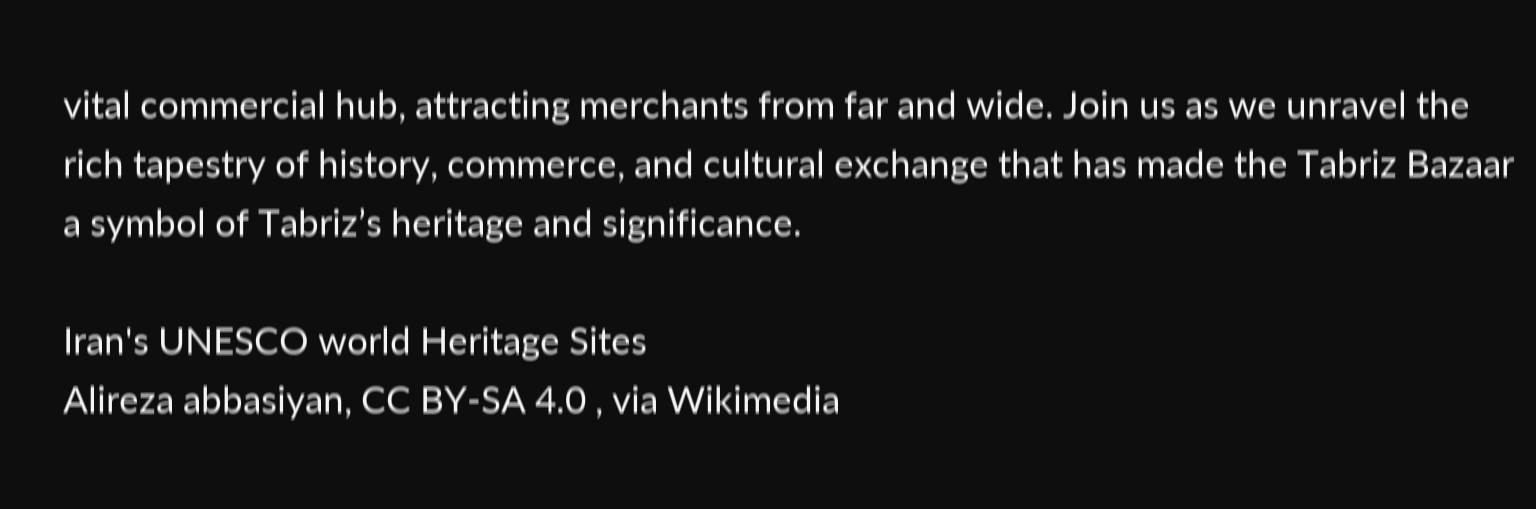vital commercial hub, attracting merchants from far and wide. Join us as we unravel the rich tapestry of history, commerce, and cultural exchange that has made the Tabriz Bazaar a symbol of Tabriz’s heritage and significance.

Iran's UNESCO world Heritage Sites
Alireza abbasiyan, CC BY-SA 4.0 , via Wikimedia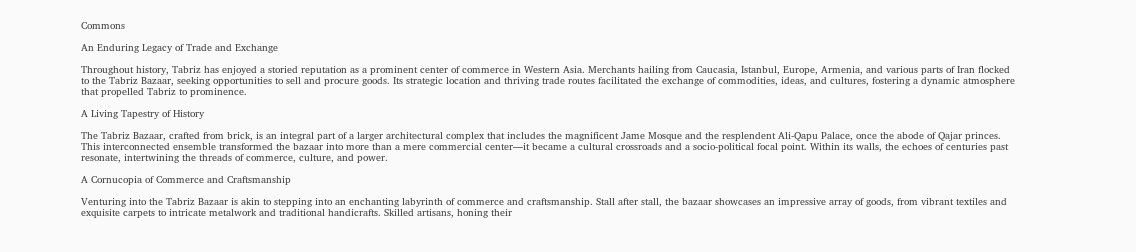Commons

An Enduring Legacy of Trade and Exchange

Throughout history, Tabriz has enjoyed a storied reputation as a prominent center of commerce in Western Asia. Merchants hailing from Caucasia, Istanbul, Europe, Armenia, and various parts of Iran flocked to the Tabriz Bazaar, seeking opportunities to sell and procure goods. Its strategic location and thriving trade routes facilitated the exchange of commodities, ideas, and cultures, fostering a dynamic atmosphere that propelled Tabriz to prominence.

A Living Tapestry of History

The Tabriz Bazaar, crafted from brick, is an integral part of a larger architectural complex that includes the magnificent Jame Mosque and the resplendent Ali-Qapu Palace, once the abode of Qajar princes. This interconnected ensemble transformed the bazaar into more than a mere commercial center—it became a cultural crossroads and a socio-political focal point. Within its walls, the echoes of centuries past resonate, intertwining the threads of commerce, culture, and power.

A Cornucopia of Commerce and Craftsmanship

Venturing into the Tabriz Bazaar is akin to stepping into an enchanting labyrinth of commerce and craftsmanship. Stall after stall, the bazaar showcases an impressive array of goods, from vibrant textiles and exquisite carpets to intricate metalwork and traditional handicrafts. Skilled artisans, honing their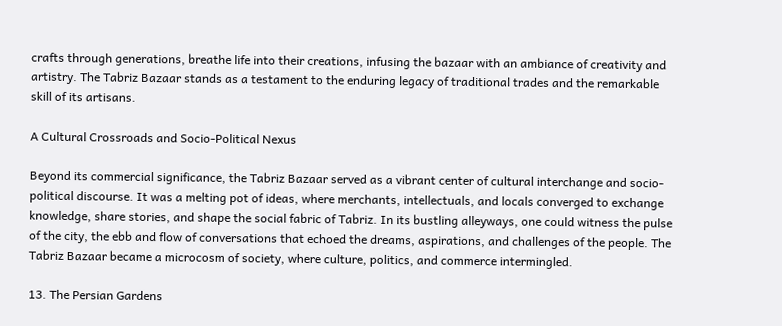crafts through generations, breathe life into their creations, infusing the bazaar with an ambiance of creativity and artistry. The Tabriz Bazaar stands as a testament to the enduring legacy of traditional trades and the remarkable skill of its artisans.

A Cultural Crossroads and Socio-Political Nexus

Beyond its commercial significance, the Tabriz Bazaar served as a vibrant center of cultural interchange and socio-political discourse. It was a melting pot of ideas, where merchants, intellectuals, and locals converged to exchange knowledge, share stories, and shape the social fabric of Tabriz. In its bustling alleyways, one could witness the pulse of the city, the ebb and flow of conversations that echoed the dreams, aspirations, and challenges of the people. The Tabriz Bazaar became a microcosm of society, where culture, politics, and commerce intermingled.

13. The Persian Gardens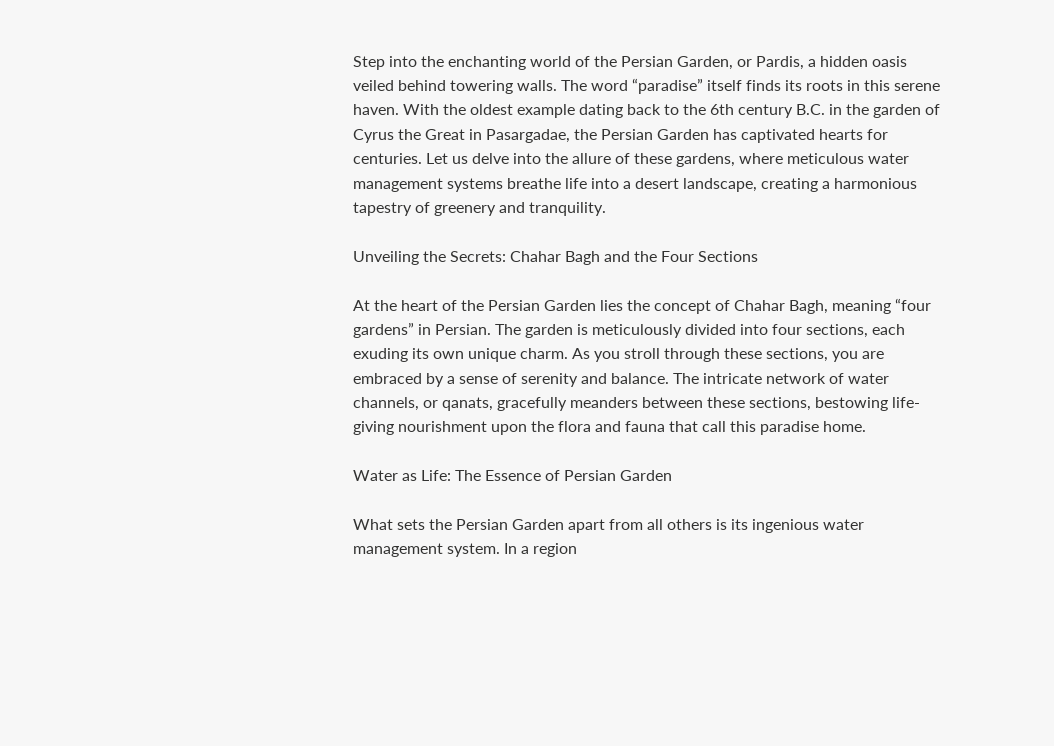Step into the enchanting world of the Persian Garden, or Pardis, a hidden oasis veiled behind towering walls. The word “paradise” itself finds its roots in this serene haven. With the oldest example dating back to the 6th century B.C. in the garden of Cyrus the Great in Pasargadae, the Persian Garden has captivated hearts for centuries. Let us delve into the allure of these gardens, where meticulous water management systems breathe life into a desert landscape, creating a harmonious tapestry of greenery and tranquility.

Unveiling the Secrets: Chahar Bagh and the Four Sections

At the heart of the Persian Garden lies the concept of Chahar Bagh, meaning “four gardens” in Persian. The garden is meticulously divided into four sections, each exuding its own unique charm. As you stroll through these sections, you are embraced by a sense of serenity and balance. The intricate network of water channels, or qanats, gracefully meanders between these sections, bestowing life-giving nourishment upon the flora and fauna that call this paradise home.

Water as Life: The Essence of Persian Garden

What sets the Persian Garden apart from all others is its ingenious water management system. In a region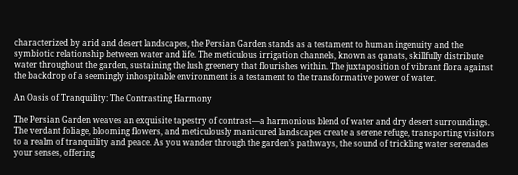characterized by arid and desert landscapes, the Persian Garden stands as a testament to human ingenuity and the symbiotic relationship between water and life. The meticulous irrigation channels, known as qanats, skillfully distribute water throughout the garden, sustaining the lush greenery that flourishes within. The juxtaposition of vibrant flora against the backdrop of a seemingly inhospitable environment is a testament to the transformative power of water.

An Oasis of Tranquility: The Contrasting Harmony

The Persian Garden weaves an exquisite tapestry of contrast—a harmonious blend of water and dry desert surroundings. The verdant foliage, blooming flowers, and meticulously manicured landscapes create a serene refuge, transporting visitors to a realm of tranquility and peace. As you wander through the garden’s pathways, the sound of trickling water serenades your senses, offering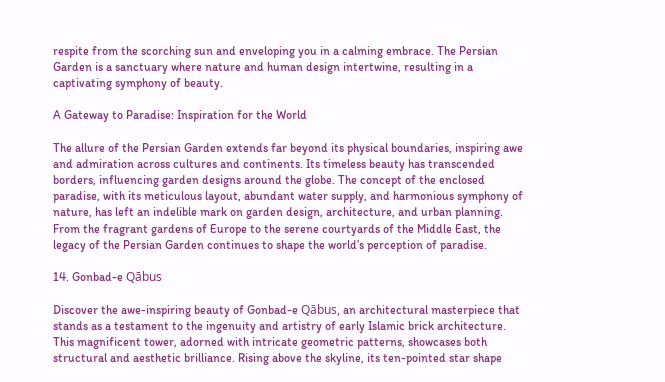respite from the scorching sun and enveloping you in a calming embrace. The Persian Garden is a sanctuary where nature and human design intertwine, resulting in a captivating symphony of beauty.

A Gateway to Paradise: Inspiration for the World

The allure of the Persian Garden extends far beyond its physical boundaries, inspiring awe and admiration across cultures and continents. Its timeless beauty has transcended borders, influencing garden designs around the globe. The concept of the enclosed paradise, with its meticulous layout, abundant water supply, and harmonious symphony of nature, has left an indelible mark on garden design, architecture, and urban planning. From the fragrant gardens of Europe to the serene courtyards of the Middle East, the legacy of the Persian Garden continues to shape the world’s perception of paradise.

14. Gonbad-e Qābus

Discover the awe-inspiring beauty of Gonbad-e Qābus, an architectural masterpiece that stands as a testament to the ingenuity and artistry of early Islamic brick architecture. This magnificent tower, adorned with intricate geometric patterns, showcases both structural and aesthetic brilliance. Rising above the skyline, its ten-pointed star shape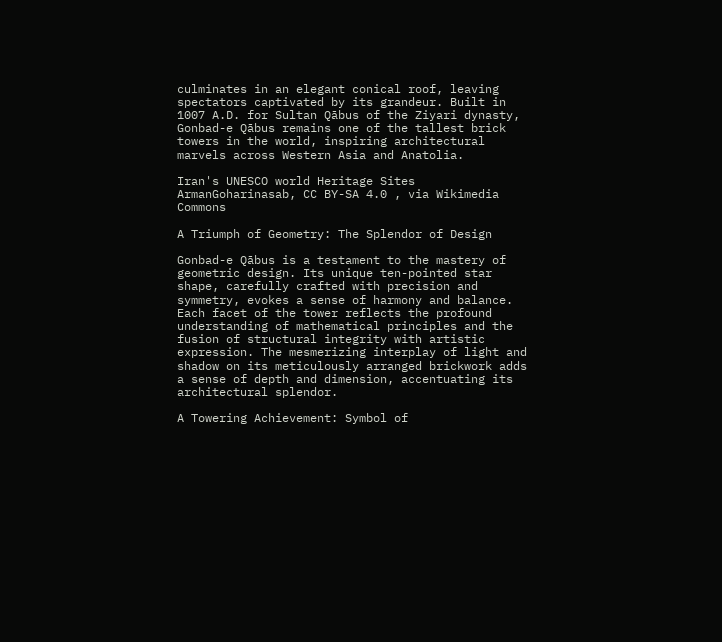culminates in an elegant conical roof, leaving spectators captivated by its grandeur. Built in 1007 A.D. for Sultan Qābus of the Ziyari dynasty, Gonbad-e Qābus remains one of the tallest brick towers in the world, inspiring architectural marvels across Western Asia and Anatolia.

Iran's UNESCO world Heritage Sites
ArmanGoharinasab, CC BY-SA 4.0 , via Wikimedia Commons

A Triumph of Geometry: The Splendor of Design

Gonbad-e Qābus is a testament to the mastery of geometric design. Its unique ten-pointed star shape, carefully crafted with precision and symmetry, evokes a sense of harmony and balance. Each facet of the tower reflects the profound understanding of mathematical principles and the fusion of structural integrity with artistic expression. The mesmerizing interplay of light and shadow on its meticulously arranged brickwork adds a sense of depth and dimension, accentuating its architectural splendor.

A Towering Achievement: Symbol of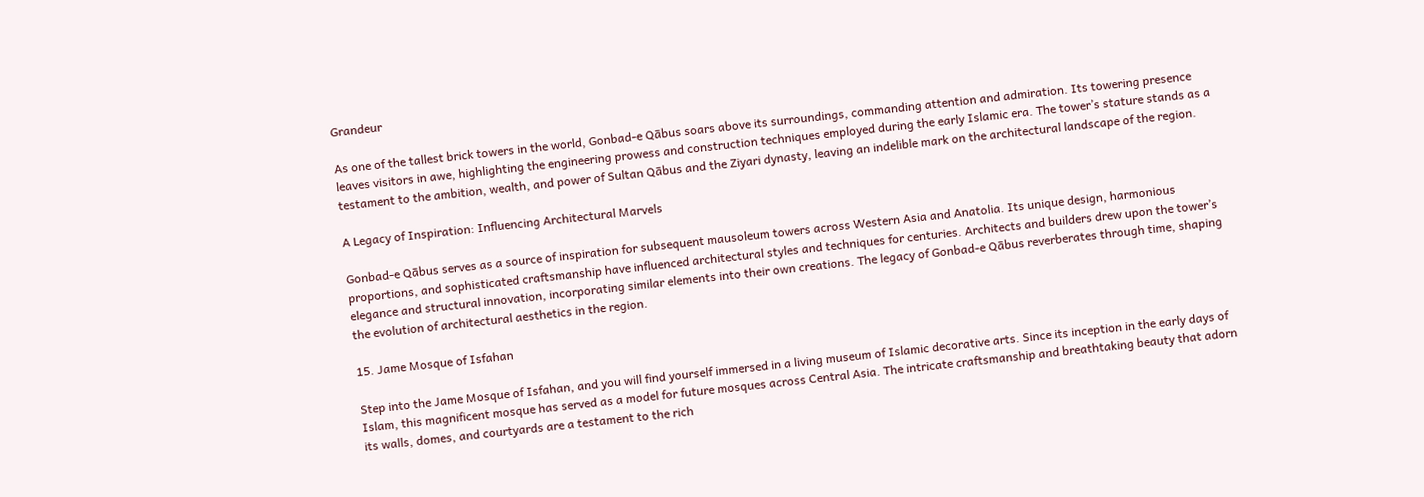Grandeur

As one of the tallest brick towers in the world, Gonbad-e Qābus soars above its surroundings, commanding attention and admiration. Its towering presence leaves visitors in awe, highlighting the engineering prowess and construction techniques employed during the early Islamic era. The tower’s stature stands as a testament to the ambition, wealth, and power of Sultan Qābus and the Ziyari dynasty, leaving an indelible mark on the architectural landscape of the region.

A Legacy of Inspiration: Influencing Architectural Marvels

Gonbad-e Qābus serves as a source of inspiration for subsequent mausoleum towers across Western Asia and Anatolia. Its unique design, harmonious proportions, and sophisticated craftsmanship have influenced architectural styles and techniques for centuries. Architects and builders drew upon the tower’s elegance and structural innovation, incorporating similar elements into their own creations. The legacy of Gonbad-e Qābus reverberates through time, shaping the evolution of architectural aesthetics in the region.

15. Jame Mosque of Isfahan

Step into the Jame Mosque of Isfahan, and you will find yourself immersed in a living museum of Islamic decorative arts. Since its inception in the early days of Islam, this magnificent mosque has served as a model for future mosques across Central Asia. The intricate craftsmanship and breathtaking beauty that adorn its walls, domes, and courtyards are a testament to the rich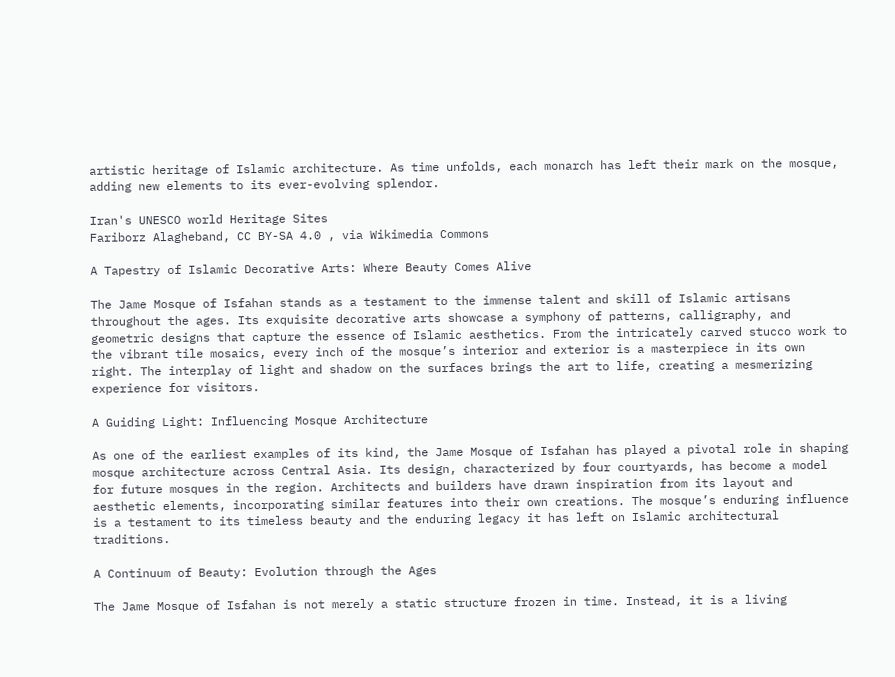artistic heritage of Islamic architecture. As time unfolds, each monarch has left their mark on the mosque, adding new elements to its ever-evolving splendor.

Iran's UNESCO world Heritage Sites
Fariborz Alagheband, CC BY-SA 4.0 , via Wikimedia Commons

A Tapestry of Islamic Decorative Arts: Where Beauty Comes Alive

The Jame Mosque of Isfahan stands as a testament to the immense talent and skill of Islamic artisans throughout the ages. Its exquisite decorative arts showcase a symphony of patterns, calligraphy, and geometric designs that capture the essence of Islamic aesthetics. From the intricately carved stucco work to the vibrant tile mosaics, every inch of the mosque’s interior and exterior is a masterpiece in its own right. The interplay of light and shadow on the surfaces brings the art to life, creating a mesmerizing experience for visitors.

A Guiding Light: Influencing Mosque Architecture

As one of the earliest examples of its kind, the Jame Mosque of Isfahan has played a pivotal role in shaping mosque architecture across Central Asia. Its design, characterized by four courtyards, has become a model for future mosques in the region. Architects and builders have drawn inspiration from its layout and aesthetic elements, incorporating similar features into their own creations. The mosque’s enduring influence is a testament to its timeless beauty and the enduring legacy it has left on Islamic architectural traditions.

A Continuum of Beauty: Evolution through the Ages

The Jame Mosque of Isfahan is not merely a static structure frozen in time. Instead, it is a living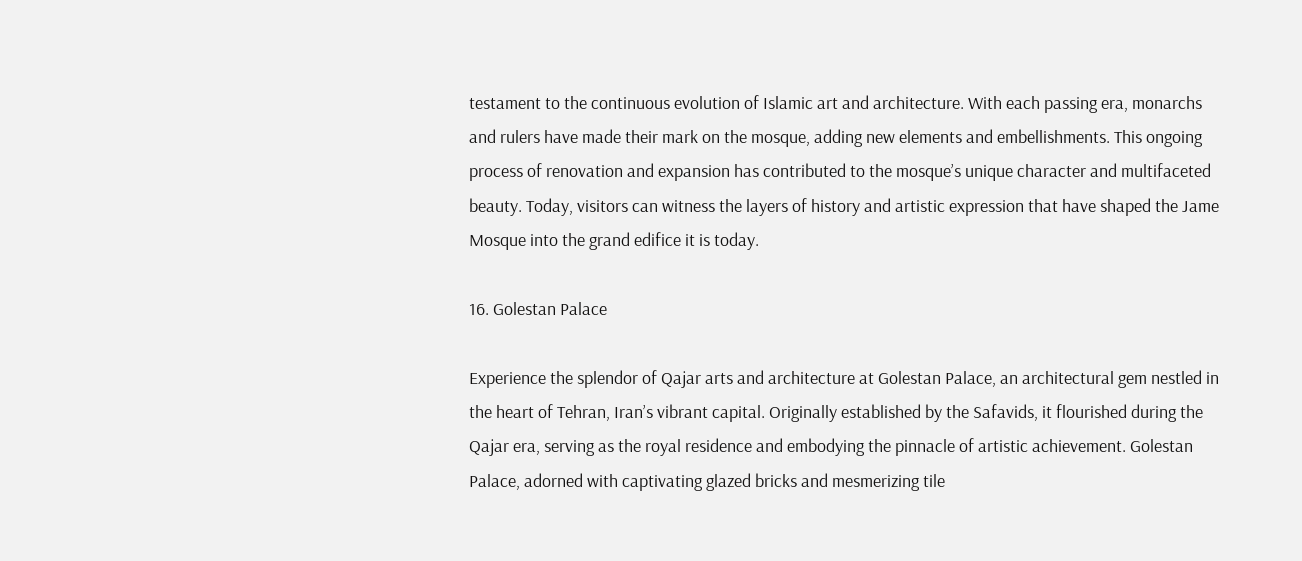testament to the continuous evolution of Islamic art and architecture. With each passing era, monarchs and rulers have made their mark on the mosque, adding new elements and embellishments. This ongoing process of renovation and expansion has contributed to the mosque’s unique character and multifaceted beauty. Today, visitors can witness the layers of history and artistic expression that have shaped the Jame Mosque into the grand edifice it is today.

16. Golestan Palace

Experience the splendor of Qajar arts and architecture at Golestan Palace, an architectural gem nestled in the heart of Tehran, Iran’s vibrant capital. Originally established by the Safavids, it flourished during the Qajar era, serving as the royal residence and embodying the pinnacle of artistic achievement. Golestan Palace, adorned with captivating glazed bricks and mesmerizing tile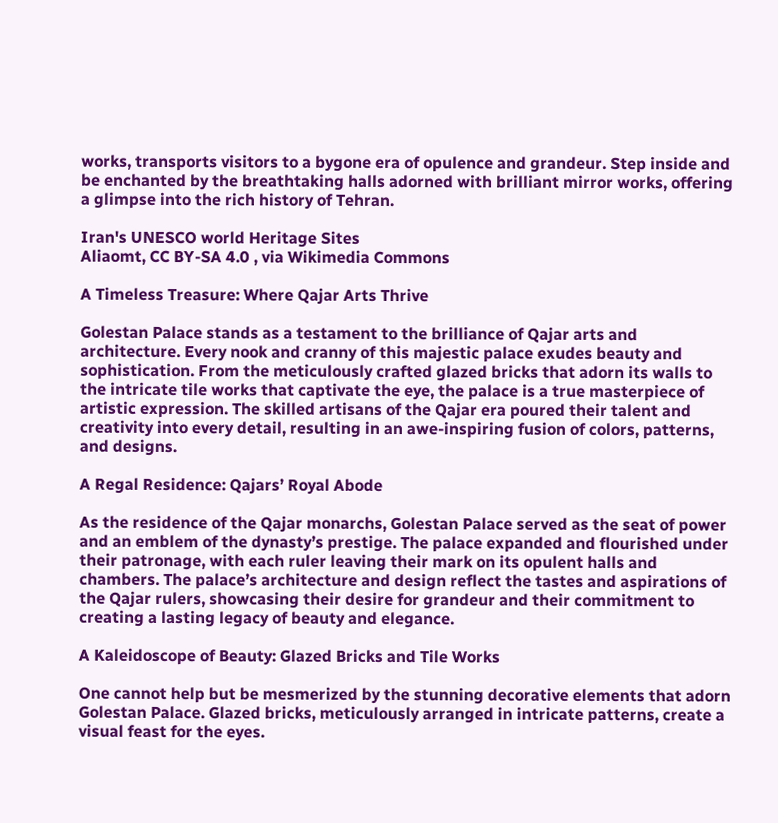works, transports visitors to a bygone era of opulence and grandeur. Step inside and be enchanted by the breathtaking halls adorned with brilliant mirror works, offering a glimpse into the rich history of Tehran.

Iran's UNESCO world Heritage Sites
Aliaomt, CC BY-SA 4.0 , via Wikimedia Commons

A Timeless Treasure: Where Qajar Arts Thrive

Golestan Palace stands as a testament to the brilliance of Qajar arts and architecture. Every nook and cranny of this majestic palace exudes beauty and sophistication. From the meticulously crafted glazed bricks that adorn its walls to the intricate tile works that captivate the eye, the palace is a true masterpiece of artistic expression. The skilled artisans of the Qajar era poured their talent and creativity into every detail, resulting in an awe-inspiring fusion of colors, patterns, and designs.

A Regal Residence: Qajars’ Royal Abode

As the residence of the Qajar monarchs, Golestan Palace served as the seat of power and an emblem of the dynasty’s prestige. The palace expanded and flourished under their patronage, with each ruler leaving their mark on its opulent halls and chambers. The palace’s architecture and design reflect the tastes and aspirations of the Qajar rulers, showcasing their desire for grandeur and their commitment to creating a lasting legacy of beauty and elegance.

A Kaleidoscope of Beauty: Glazed Bricks and Tile Works

One cannot help but be mesmerized by the stunning decorative elements that adorn Golestan Palace. Glazed bricks, meticulously arranged in intricate patterns, create a visual feast for the eyes.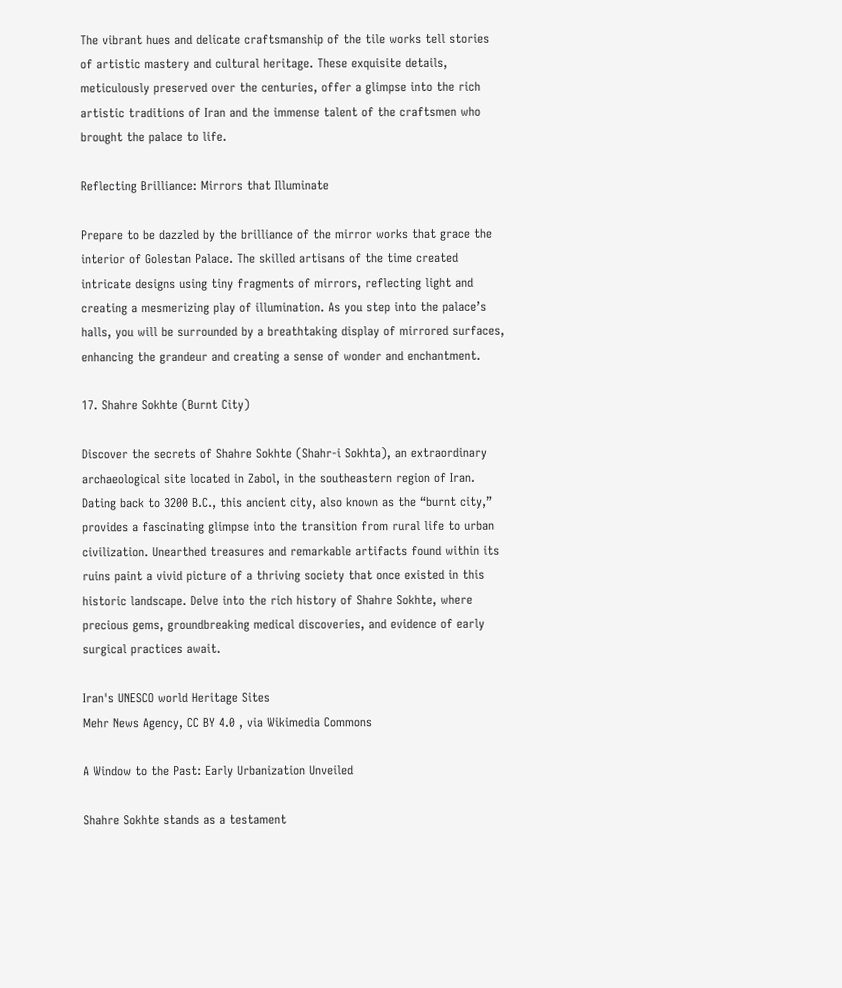The vibrant hues and delicate craftsmanship of the tile works tell stories of artistic mastery and cultural heritage. These exquisite details, meticulously preserved over the centuries, offer a glimpse into the rich artistic traditions of Iran and the immense talent of the craftsmen who brought the palace to life.

Reflecting Brilliance: Mirrors that Illuminate

Prepare to be dazzled by the brilliance of the mirror works that grace the interior of Golestan Palace. The skilled artisans of the time created intricate designs using tiny fragments of mirrors, reflecting light and creating a mesmerizing play of illumination. As you step into the palace’s halls, you will be surrounded by a breathtaking display of mirrored surfaces, enhancing the grandeur and creating a sense of wonder and enchantment.

17. Shahre Sokhte (Burnt City)

Discover the secrets of Shahre Sokhte (Shahr-i Sokhta), an extraordinary archaeological site located in Zabol, in the southeastern region of Iran. Dating back to 3200 B.C., this ancient city, also known as the “burnt city,” provides a fascinating glimpse into the transition from rural life to urban civilization. Unearthed treasures and remarkable artifacts found within its ruins paint a vivid picture of a thriving society that once existed in this historic landscape. Delve into the rich history of Shahre Sokhte, where precious gems, groundbreaking medical discoveries, and evidence of early surgical practices await.

Iran's UNESCO world Heritage Sites
Mehr News Agency, CC BY 4.0 , via Wikimedia Commons

A Window to the Past: Early Urbanization Unveiled

Shahre Sokhte stands as a testament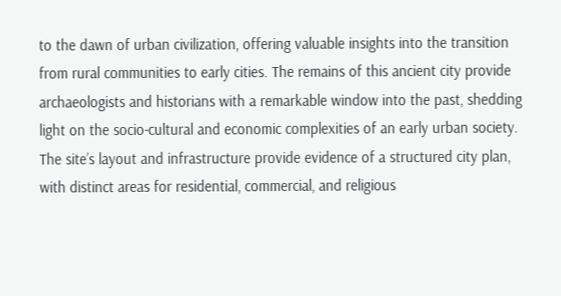to the dawn of urban civilization, offering valuable insights into the transition from rural communities to early cities. The remains of this ancient city provide archaeologists and historians with a remarkable window into the past, shedding light on the socio-cultural and economic complexities of an early urban society. The site’s layout and infrastructure provide evidence of a structured city plan, with distinct areas for residential, commercial, and religious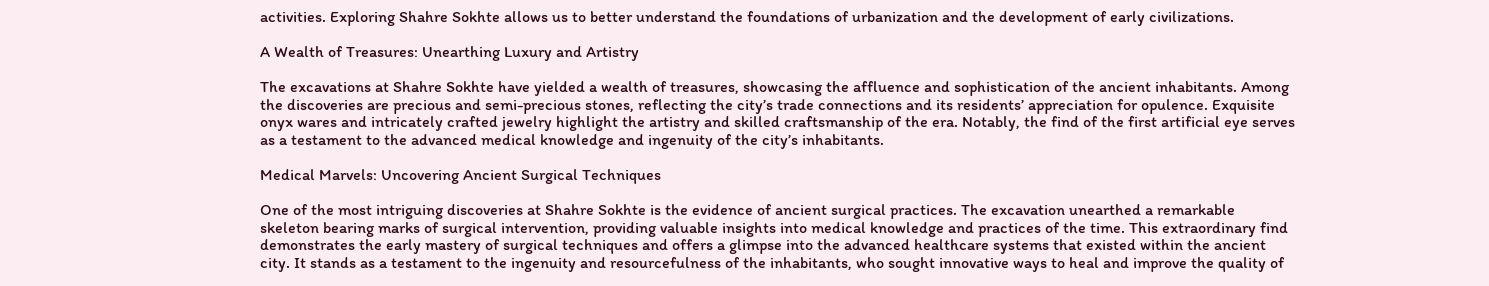activities. Exploring Shahre Sokhte allows us to better understand the foundations of urbanization and the development of early civilizations.

A Wealth of Treasures: Unearthing Luxury and Artistry

The excavations at Shahre Sokhte have yielded a wealth of treasures, showcasing the affluence and sophistication of the ancient inhabitants. Among the discoveries are precious and semi-precious stones, reflecting the city’s trade connections and its residents’ appreciation for opulence. Exquisite onyx wares and intricately crafted jewelry highlight the artistry and skilled craftsmanship of the era. Notably, the find of the first artificial eye serves as a testament to the advanced medical knowledge and ingenuity of the city’s inhabitants.

Medical Marvels: Uncovering Ancient Surgical Techniques

One of the most intriguing discoveries at Shahre Sokhte is the evidence of ancient surgical practices. The excavation unearthed a remarkable skeleton bearing marks of surgical intervention, providing valuable insights into medical knowledge and practices of the time. This extraordinary find demonstrates the early mastery of surgical techniques and offers a glimpse into the advanced healthcare systems that existed within the ancient city. It stands as a testament to the ingenuity and resourcefulness of the inhabitants, who sought innovative ways to heal and improve the quality of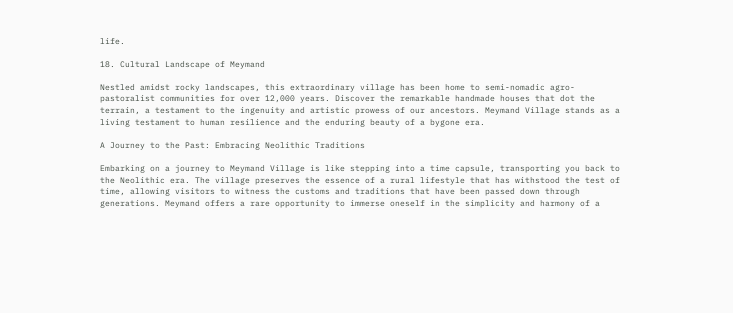life.

18. Cultural Landscape of Meymand

Nestled amidst rocky landscapes, this extraordinary village has been home to semi-nomadic agro-pastoralist communities for over 12,000 years. Discover the remarkable handmade houses that dot the terrain, a testament to the ingenuity and artistic prowess of our ancestors. Meymand Village stands as a living testament to human resilience and the enduring beauty of a bygone era.

A Journey to the Past: Embracing Neolithic Traditions

Embarking on a journey to Meymand Village is like stepping into a time capsule, transporting you back to the Neolithic era. The village preserves the essence of a rural lifestyle that has withstood the test of time, allowing visitors to witness the customs and traditions that have been passed down through generations. Meymand offers a rare opportunity to immerse oneself in the simplicity and harmony of a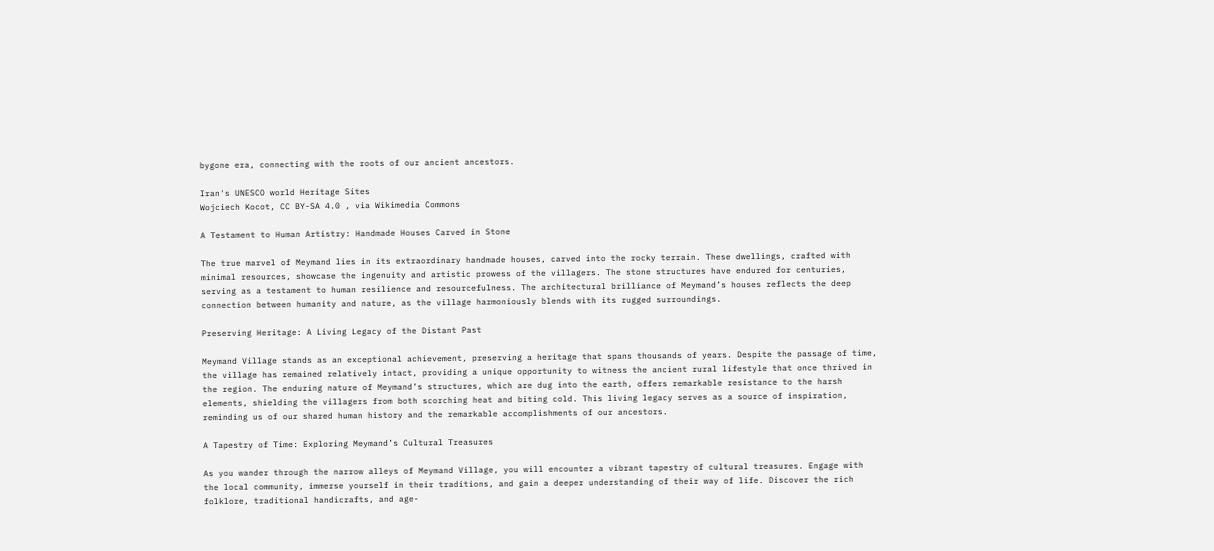bygone era, connecting with the roots of our ancient ancestors.

Iran's UNESCO world Heritage Sites
Wojciech Kocot, CC BY-SA 4.0 , via Wikimedia Commons

A Testament to Human Artistry: Handmade Houses Carved in Stone

The true marvel of Meymand lies in its extraordinary handmade houses, carved into the rocky terrain. These dwellings, crafted with minimal resources, showcase the ingenuity and artistic prowess of the villagers. The stone structures have endured for centuries, serving as a testament to human resilience and resourcefulness. The architectural brilliance of Meymand’s houses reflects the deep connection between humanity and nature, as the village harmoniously blends with its rugged surroundings.

Preserving Heritage: A Living Legacy of the Distant Past

Meymand Village stands as an exceptional achievement, preserving a heritage that spans thousands of years. Despite the passage of time, the village has remained relatively intact, providing a unique opportunity to witness the ancient rural lifestyle that once thrived in the region. The enduring nature of Meymand’s structures, which are dug into the earth, offers remarkable resistance to the harsh elements, shielding the villagers from both scorching heat and biting cold. This living legacy serves as a source of inspiration, reminding us of our shared human history and the remarkable accomplishments of our ancestors.

A Tapestry of Time: Exploring Meymand’s Cultural Treasures

As you wander through the narrow alleys of Meymand Village, you will encounter a vibrant tapestry of cultural treasures. Engage with the local community, immerse yourself in their traditions, and gain a deeper understanding of their way of life. Discover the rich folklore, traditional handicrafts, and age-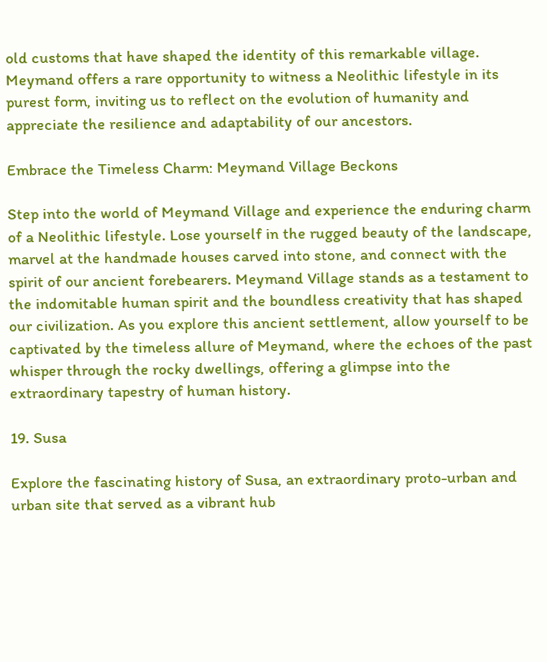old customs that have shaped the identity of this remarkable village. Meymand offers a rare opportunity to witness a Neolithic lifestyle in its purest form, inviting us to reflect on the evolution of humanity and appreciate the resilience and adaptability of our ancestors.

Embrace the Timeless Charm: Meymand Village Beckons

Step into the world of Meymand Village and experience the enduring charm of a Neolithic lifestyle. Lose yourself in the rugged beauty of the landscape, marvel at the handmade houses carved into stone, and connect with the spirit of our ancient forebearers. Meymand Village stands as a testament to the indomitable human spirit and the boundless creativity that has shaped our civilization. As you explore this ancient settlement, allow yourself to be captivated by the timeless allure of Meymand, where the echoes of the past whisper through the rocky dwellings, offering a glimpse into the extraordinary tapestry of human history.

19. Susa

Explore the fascinating history of Susa, an extraordinary proto-urban and urban site that served as a vibrant hub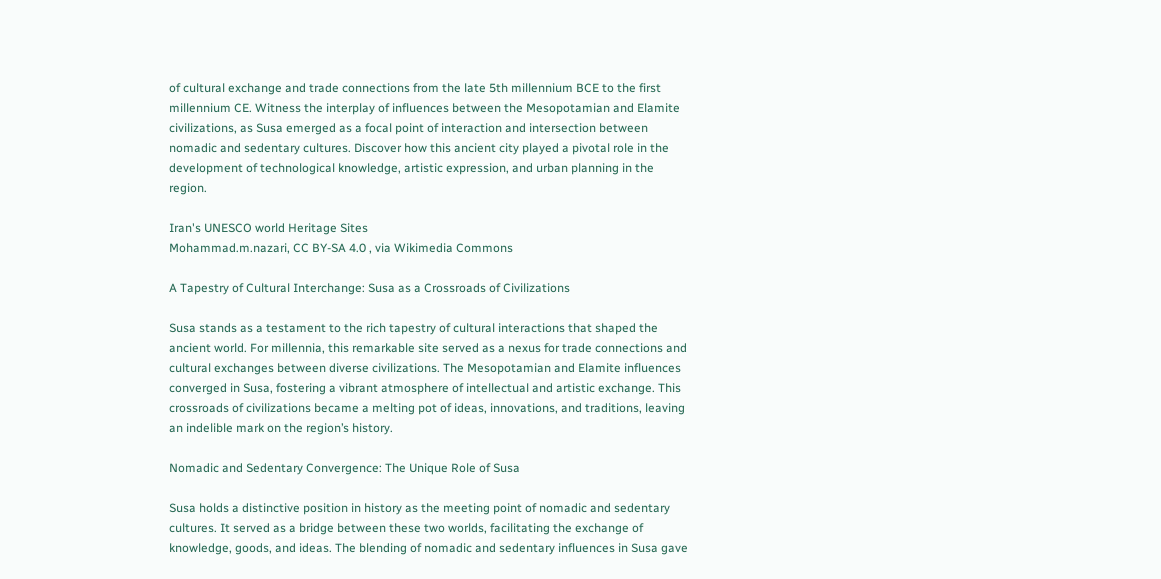of cultural exchange and trade connections from the late 5th millennium BCE to the first millennium CE. Witness the interplay of influences between the Mesopotamian and Elamite civilizations, as Susa emerged as a focal point of interaction and intersection between nomadic and sedentary cultures. Discover how this ancient city played a pivotal role in the development of technological knowledge, artistic expression, and urban planning in the region.

Iran's UNESCO world Heritage Sites
Mohammad.m.nazari, CC BY-SA 4.0 , via Wikimedia Commons

A Tapestry of Cultural Interchange: Susa as a Crossroads of Civilizations

Susa stands as a testament to the rich tapestry of cultural interactions that shaped the ancient world. For millennia, this remarkable site served as a nexus for trade connections and cultural exchanges between diverse civilizations. The Mesopotamian and Elamite influences converged in Susa, fostering a vibrant atmosphere of intellectual and artistic exchange. This crossroads of civilizations became a melting pot of ideas, innovations, and traditions, leaving an indelible mark on the region’s history.

Nomadic and Sedentary Convergence: The Unique Role of Susa

Susa holds a distinctive position in history as the meeting point of nomadic and sedentary cultures. It served as a bridge between these two worlds, facilitating the exchange of knowledge, goods, and ideas. The blending of nomadic and sedentary influences in Susa gave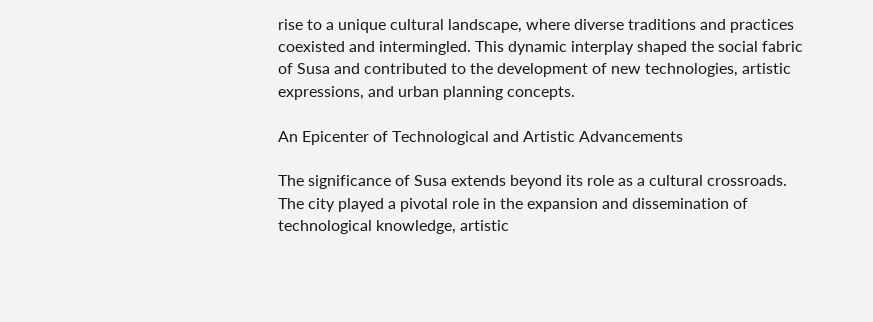rise to a unique cultural landscape, where diverse traditions and practices coexisted and intermingled. This dynamic interplay shaped the social fabric of Susa and contributed to the development of new technologies, artistic expressions, and urban planning concepts.

An Epicenter of Technological and Artistic Advancements

The significance of Susa extends beyond its role as a cultural crossroads. The city played a pivotal role in the expansion and dissemination of technological knowledge, artistic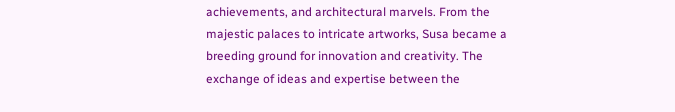achievements, and architectural marvels. From the majestic palaces to intricate artworks, Susa became a breeding ground for innovation and creativity. The exchange of ideas and expertise between the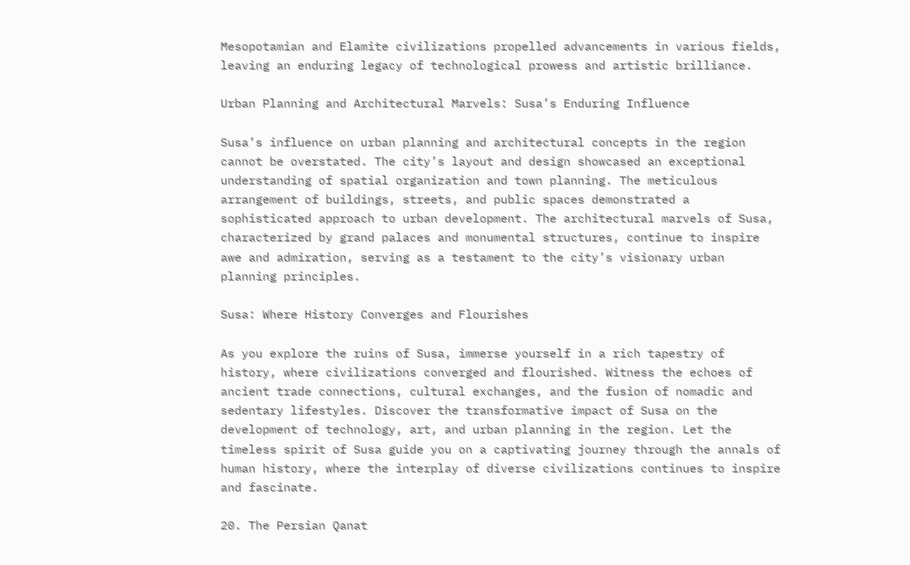Mesopotamian and Elamite civilizations propelled advancements in various fields, leaving an enduring legacy of technological prowess and artistic brilliance.

Urban Planning and Architectural Marvels: Susa’s Enduring Influence

Susa’s influence on urban planning and architectural concepts in the region cannot be overstated. The city’s layout and design showcased an exceptional understanding of spatial organization and town planning. The meticulous arrangement of buildings, streets, and public spaces demonstrated a sophisticated approach to urban development. The architectural marvels of Susa, characterized by grand palaces and monumental structures, continue to inspire awe and admiration, serving as a testament to the city’s visionary urban planning principles.

Susa: Where History Converges and Flourishes

As you explore the ruins of Susa, immerse yourself in a rich tapestry of history, where civilizations converged and flourished. Witness the echoes of ancient trade connections, cultural exchanges, and the fusion of nomadic and sedentary lifestyles. Discover the transformative impact of Susa on the development of technology, art, and urban planning in the region. Let the timeless spirit of Susa guide you on a captivating journey through the annals of human history, where the interplay of diverse civilizations continues to inspire and fascinate.

20. The Persian Qanat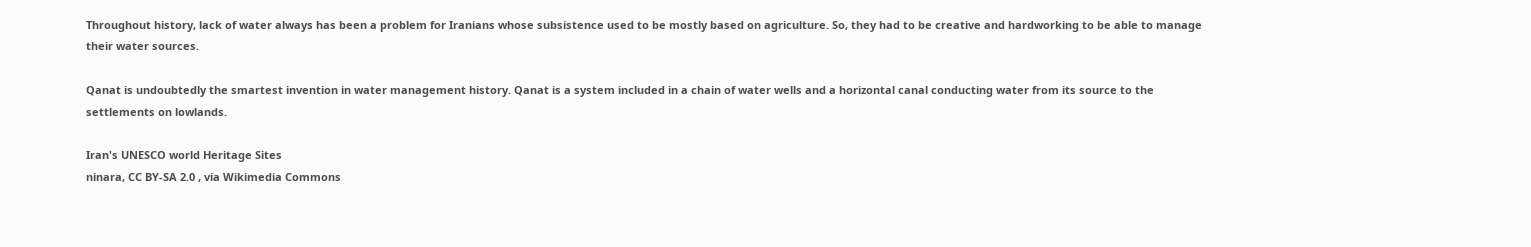Throughout history, lack of water always has been a problem for Iranians whose subsistence used to be mostly based on agriculture. So, they had to be creative and hardworking to be able to manage their water sources.

Qanat is undoubtedly the smartest invention in water management history. Qanat is a system included in a chain of water wells and a horizontal canal conducting water from its source to the settlements on lowlands.

Iran's UNESCO world Heritage Sites
ninara, CC BY-SA 2.0 , via Wikimedia Commons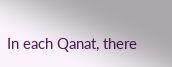In each Qanat, there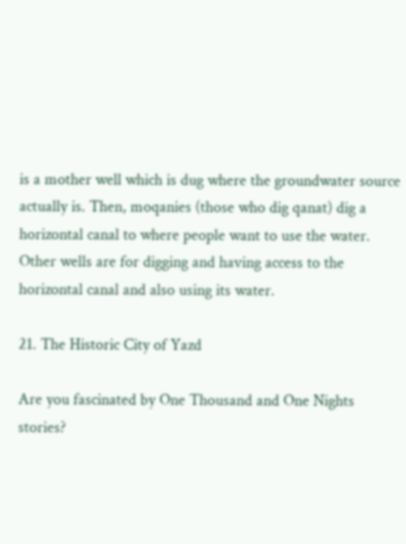is a mother well which is dug where the groundwater source actually is. Then, moqanies (those who dig qanat) dig a horizontal canal to where people want to use the water. Other wells are for digging and having access to the horizontal canal and also using its water.

21. The Historic City of Yazd

Are you fascinated by One Thousand and One Nights stories?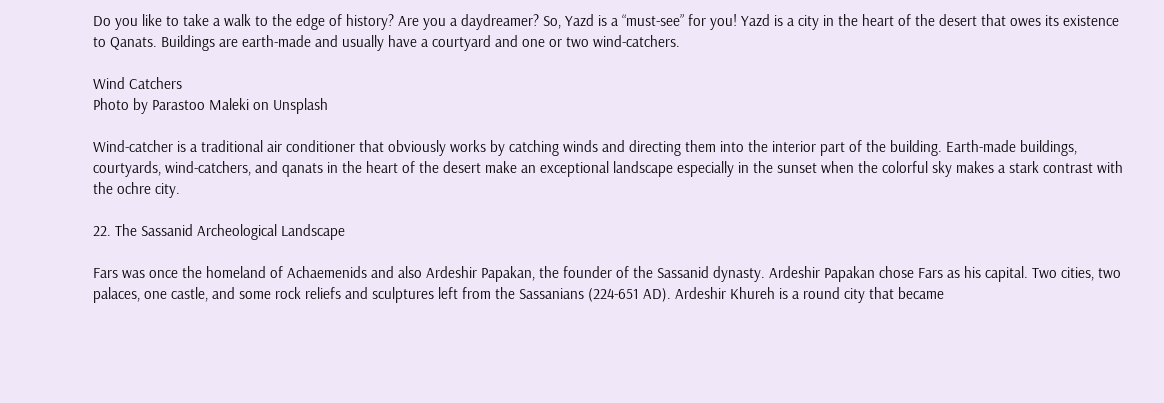Do you like to take a walk to the edge of history? Are you a daydreamer? So, Yazd is a “must-see” for you! Yazd is a city in the heart of the desert that owes its existence to Qanats. Buildings are earth-made and usually have a courtyard and one or two wind-catchers.

Wind Catchers
Photo by Parastoo Maleki on Unsplash

Wind-catcher is a traditional air conditioner that obviously works by catching winds and directing them into the interior part of the building. Earth-made buildings, courtyards, wind-catchers, and qanats in the heart of the desert make an exceptional landscape especially in the sunset when the colorful sky makes a stark contrast with the ochre city.

22. The Sassanid Archeological Landscape

Fars was once the homeland of Achaemenids and also Ardeshir Papakan, the founder of the Sassanid dynasty. Ardeshir Papakan chose Fars as his capital. Two cities, two palaces, one castle, and some rock reliefs and sculptures left from the Sassanians (224-651 AD). Ardeshir Khureh is a round city that became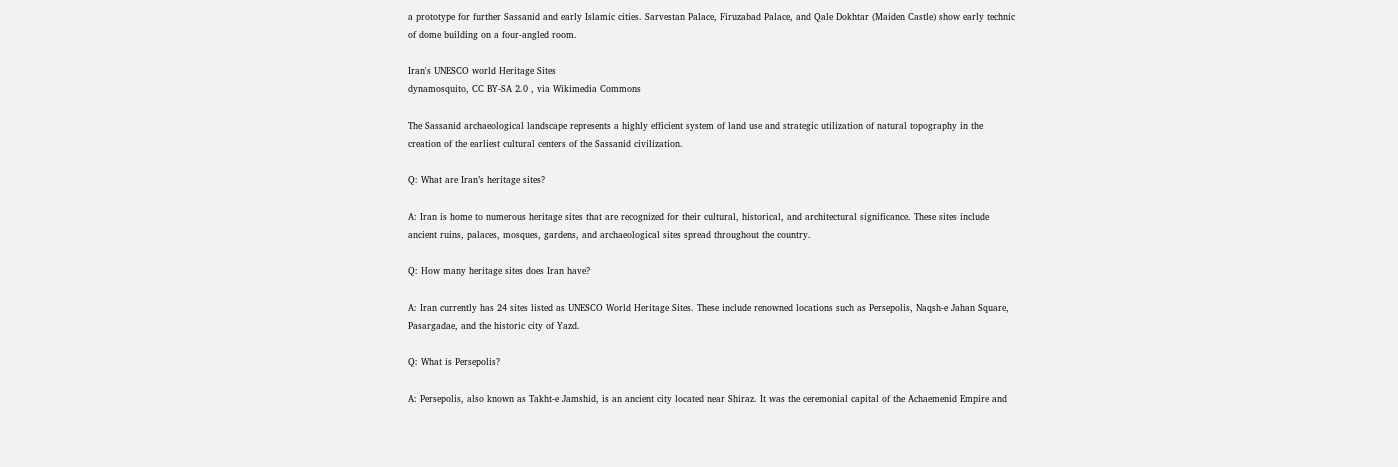a prototype for further Sassanid and early Islamic cities. Sarvestan Palace, Firuzabad Palace, and Qale Dokhtar (Maiden Castle) show early technic of dome building on a four-angled room.

Iran's UNESCO world Heritage Sites
dynamosquito, CC BY-SA 2.0 , via Wikimedia Commons

The Sassanid archaeological landscape represents a highly efficient system of land use and strategic utilization of natural topography in the creation of the earliest cultural centers of the Sassanid civilization.

Q: What are Iran’s heritage sites?

A: Iran is home to numerous heritage sites that are recognized for their cultural, historical, and architectural significance. These sites include ancient ruins, palaces, mosques, gardens, and archaeological sites spread throughout the country.

Q: How many heritage sites does Iran have?

A: Iran currently has 24 sites listed as UNESCO World Heritage Sites. These include renowned locations such as Persepolis, Naqsh-e Jahan Square, Pasargadae, and the historic city of Yazd.

Q: What is Persepolis?

A: Persepolis, also known as Takht-e Jamshid, is an ancient city located near Shiraz. It was the ceremonial capital of the Achaemenid Empire and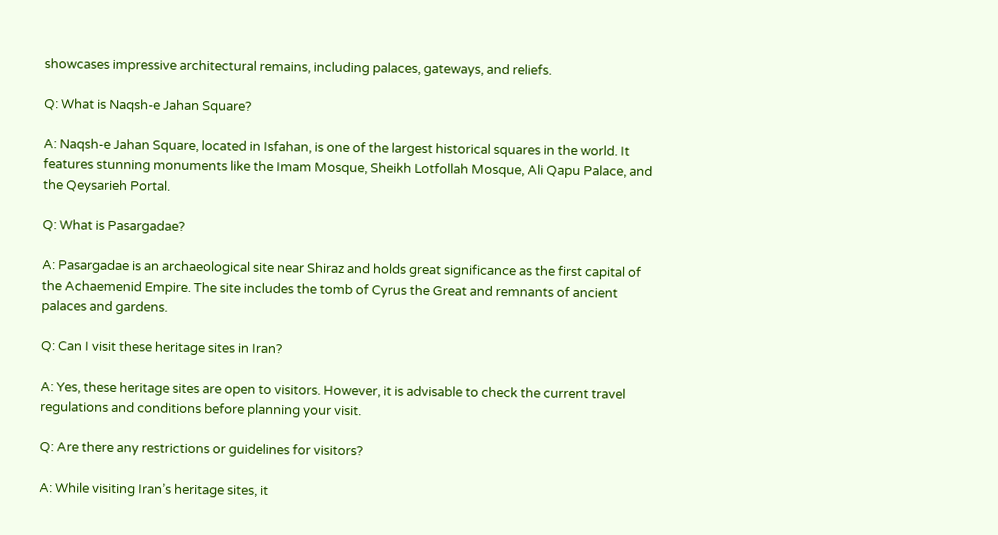showcases impressive architectural remains, including palaces, gateways, and reliefs.

Q: What is Naqsh-e Jahan Square?

A: Naqsh-e Jahan Square, located in Isfahan, is one of the largest historical squares in the world. It features stunning monuments like the Imam Mosque, Sheikh Lotfollah Mosque, Ali Qapu Palace, and the Qeysarieh Portal.

Q: What is Pasargadae?

A: Pasargadae is an archaeological site near Shiraz and holds great significance as the first capital of the Achaemenid Empire. The site includes the tomb of Cyrus the Great and remnants of ancient palaces and gardens.

Q: Can I visit these heritage sites in Iran?

A: Yes, these heritage sites are open to visitors. However, it is advisable to check the current travel regulations and conditions before planning your visit.

Q: Are there any restrictions or guidelines for visitors?

A: While visiting Iran’s heritage sites, it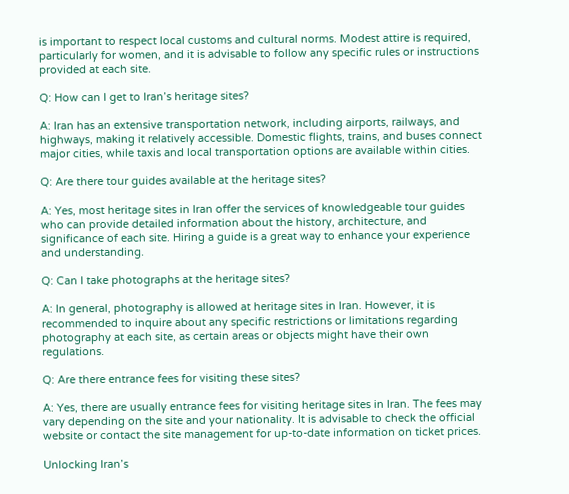is important to respect local customs and cultural norms. Modest attire is required, particularly for women, and it is advisable to follow any specific rules or instructions provided at each site.

Q: How can I get to Iran’s heritage sites?

A: Iran has an extensive transportation network, including airports, railways, and highways, making it relatively accessible. Domestic flights, trains, and buses connect major cities, while taxis and local transportation options are available within cities.

Q: Are there tour guides available at the heritage sites?

A: Yes, most heritage sites in Iran offer the services of knowledgeable tour guides who can provide detailed information about the history, architecture, and significance of each site. Hiring a guide is a great way to enhance your experience and understanding.

Q: Can I take photographs at the heritage sites?

A: In general, photography is allowed at heritage sites in Iran. However, it is recommended to inquire about any specific restrictions or limitations regarding photography at each site, as certain areas or objects might have their own regulations.

Q: Are there entrance fees for visiting these sites?

A: Yes, there are usually entrance fees for visiting heritage sites in Iran. The fees may vary depending on the site and your nationality. It is advisable to check the official website or contact the site management for up-to-date information on ticket prices.

Unlocking Iran’s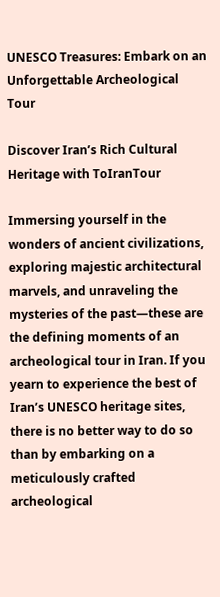UNESCO Treasures: Embark on an Unforgettable Archeological Tour

Discover Iran’s Rich Cultural Heritage with ToIranTour

Immersing yourself in the wonders of ancient civilizations, exploring majestic architectural marvels, and unraveling the mysteries of the past—these are the defining moments of an archeological tour in Iran. If you yearn to experience the best of Iran’s UNESCO heritage sites, there is no better way to do so than by embarking on a meticulously crafted archeological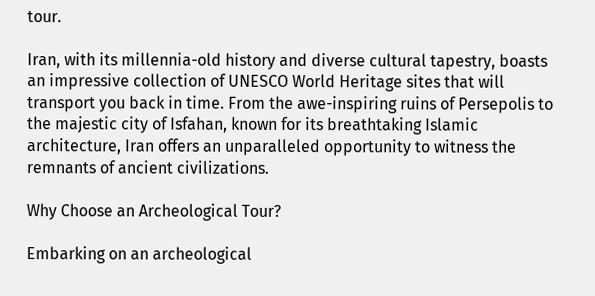tour.

Iran, with its millennia-old history and diverse cultural tapestry, boasts an impressive collection of UNESCO World Heritage sites that will transport you back in time. From the awe-inspiring ruins of Persepolis to the majestic city of Isfahan, known for its breathtaking Islamic architecture, Iran offers an unparalleled opportunity to witness the remnants of ancient civilizations.

Why Choose an Archeological Tour?

Embarking on an archeological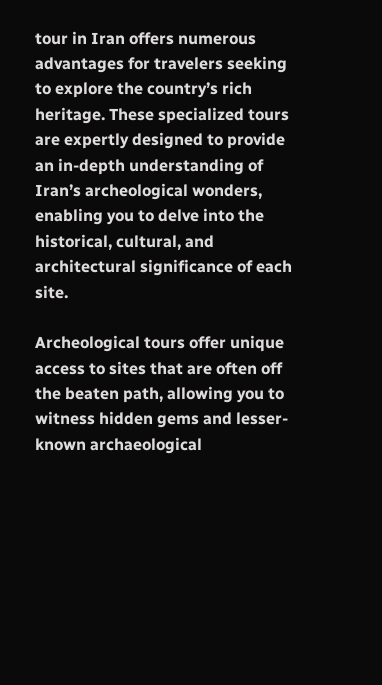tour in Iran offers numerous advantages for travelers seeking to explore the country’s rich heritage. These specialized tours are expertly designed to provide an in-depth understanding of Iran’s archeological wonders, enabling you to delve into the historical, cultural, and architectural significance of each site.

Archeological tours offer unique access to sites that are often off the beaten path, allowing you to witness hidden gems and lesser-known archaeological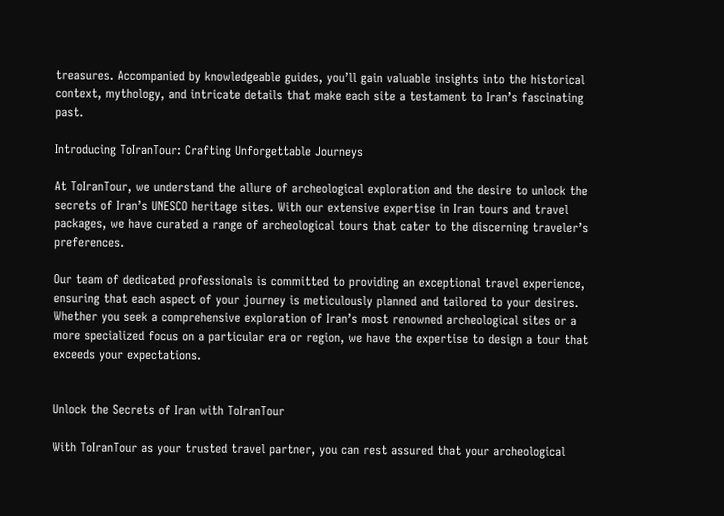treasures. Accompanied by knowledgeable guides, you’ll gain valuable insights into the historical context, mythology, and intricate details that make each site a testament to Iran’s fascinating past.

Introducing ToIranTour: Crafting Unforgettable Journeys

At ToIranTour, we understand the allure of archeological exploration and the desire to unlock the secrets of Iran’s UNESCO heritage sites. With our extensive expertise in Iran tours and travel packages, we have curated a range of archeological tours that cater to the discerning traveler’s preferences.

Our team of dedicated professionals is committed to providing an exceptional travel experience, ensuring that each aspect of your journey is meticulously planned and tailored to your desires. Whether you seek a comprehensive exploration of Iran’s most renowned archeological sites or a more specialized focus on a particular era or region, we have the expertise to design a tour that exceeds your expectations.


Unlock the Secrets of Iran with ToIranTour

With ToIranTour as your trusted travel partner, you can rest assured that your archeological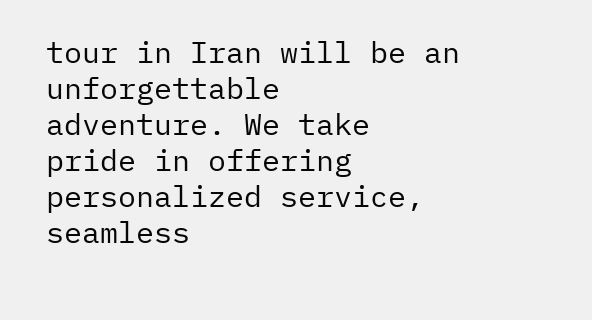tour in Iran will be an unforgettable adventure. We take pride in offering personalized service, seamless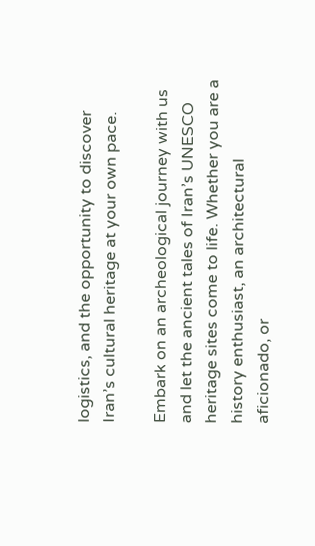logistics, and the opportunity to discover Iran’s cultural heritage at your own pace.

Embark on an archeological journey with us and let the ancient tales of Iran’s UNESCO heritage sites come to life. Whether you are a history enthusiast, an architectural aficionado, or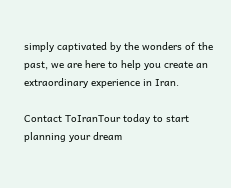simply captivated by the wonders of the past, we are here to help you create an extraordinary experience in Iran.

Contact ToIranTour today to start planning your dream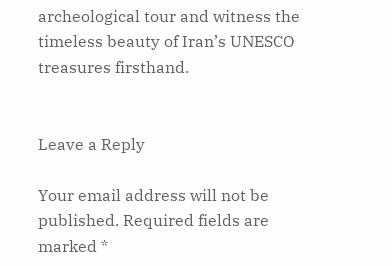archeological tour and witness the timeless beauty of Iran’s UNESCO treasures firsthand.


Leave a Reply

Your email address will not be published. Required fields are marked *